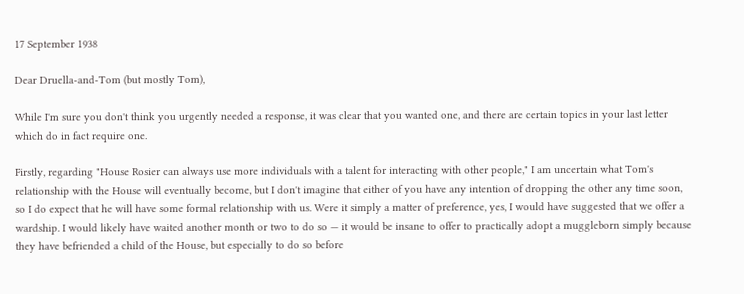17 September 1938

Dear Druella-and-Tom (but mostly Tom),

While I'm sure you don't think you urgently needed a response, it was clear that you wanted one, and there are certain topics in your last letter which do in fact require one.

Firstly, regarding "House Rosier can always use more individuals with a talent for interacting with other people," I am uncertain what Tom's relationship with the House will eventually become, but I don't imagine that either of you have any intention of dropping the other any time soon, so I do expect that he will have some formal relationship with us. Were it simply a matter of preference, yes, I would have suggested that we offer a wardship. I would likely have waited another month or two to do so — it would be insane to offer to practically adopt a muggleborn simply because they have befriended a child of the House, but especially to do so before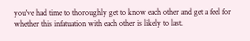you've had time to thoroughly get to know each other and get a feel for whether this infatuation with each other is likely to last.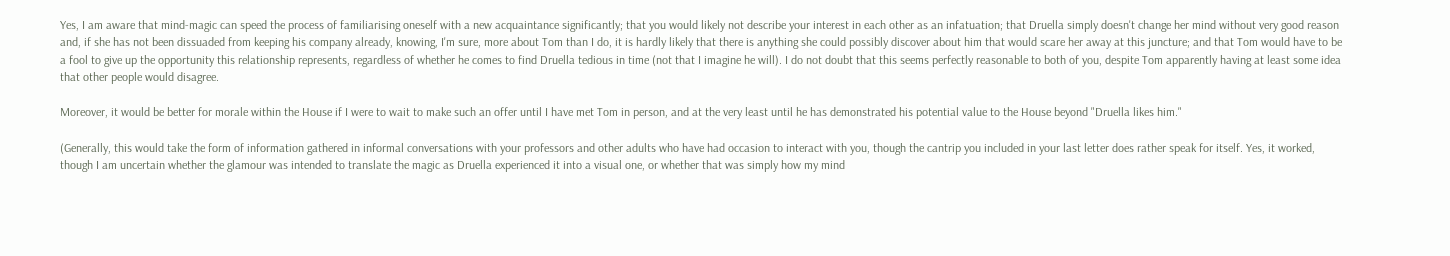Yes, I am aware that mind-magic can speed the process of familiarising oneself with a new acquaintance significantly; that you would likely not describe your interest in each other as an infatuation; that Druella simply doesn't change her mind without very good reason and, if she has not been dissuaded from keeping his company already, knowing, I'm sure, more about Tom than I do, it is hardly likely that there is anything she could possibly discover about him that would scare her away at this juncture; and that Tom would have to be a fool to give up the opportunity this relationship represents, regardless of whether he comes to find Druella tedious in time (not that I imagine he will). I do not doubt that this seems perfectly reasonable to both of you, despite Tom apparently having at least some idea that other people would disagree.

Moreover, it would be better for morale within the House if I were to wait to make such an offer until I have met Tom in person, and at the very least until he has demonstrated his potential value to the House beyond "Druella likes him."

(Generally, this would take the form of information gathered in informal conversations with your professors and other adults who have had occasion to interact with you, though the cantrip you included in your last letter does rather speak for itself. Yes, it worked, though I am uncertain whether the glamour was intended to translate the magic as Druella experienced it into a visual one, or whether that was simply how my mind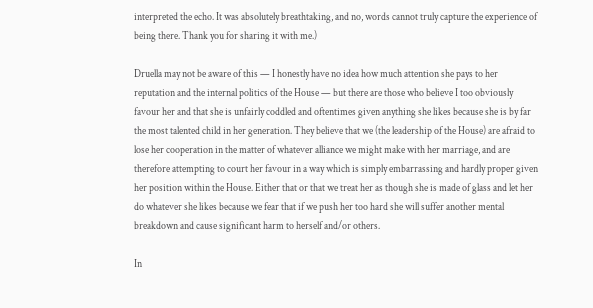interpreted the echo. It was absolutely breathtaking, and no, words cannot truly capture the experience of being there. Thank you for sharing it with me.)

Druella may not be aware of this — I honestly have no idea how much attention she pays to her reputation and the internal politics of the House — but there are those who believe I too obviously favour her and that she is unfairly coddled and oftentimes given anything she likes because she is by far the most talented child in her generation. They believe that we (the leadership of the House) are afraid to lose her cooperation in the matter of whatever alliance we might make with her marriage, and are therefore attempting to court her favour in a way which is simply embarrassing and hardly proper given her position within the House. Either that or that we treat her as though she is made of glass and let her do whatever she likes because we fear that if we push her too hard she will suffer another mental breakdown and cause significant harm to herself and/or others.

In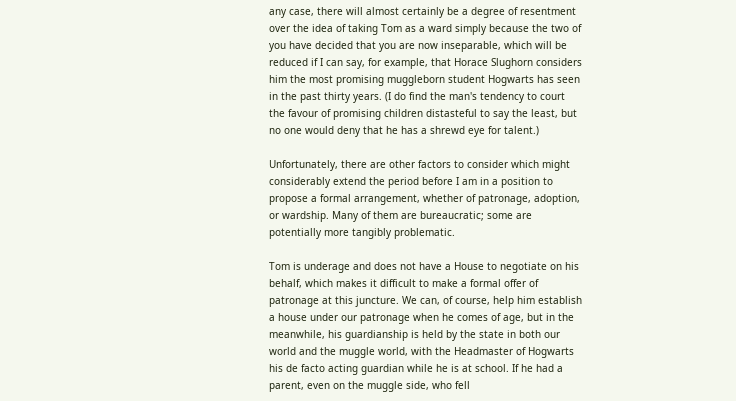any case, there will almost certainly be a degree of resentment over the idea of taking Tom as a ward simply because the two of you have decided that you are now inseparable, which will be reduced if I can say, for example, that Horace Slughorn considers him the most promising muggleborn student Hogwarts has seen in the past thirty years. (I do find the man's tendency to court the favour of promising children distasteful to say the least, but no one would deny that he has a shrewd eye for talent.)

Unfortunately, there are other factors to consider which might considerably extend the period before I am in a position to propose a formal arrangement, whether of patronage, adoption, or wardship. Many of them are bureaucratic; some are potentially more tangibly problematic.

Tom is underage and does not have a House to negotiate on his behalf, which makes it difficult to make a formal offer of patronage at this juncture. We can, of course, help him establish a house under our patronage when he comes of age, but in the meanwhile, his guardianship is held by the state in both our world and the muggle world, with the Headmaster of Hogwarts his de facto acting guardian while he is at school. If he had a parent, even on the muggle side, who fell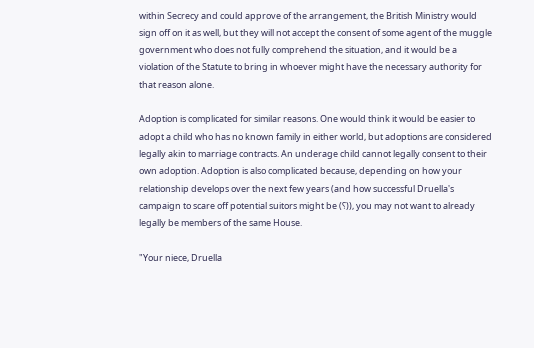within Secrecy and could approve of the arrangement, the British Ministry would sign off on it as well, but they will not accept the consent of some agent of the muggle government who does not fully comprehend the situation, and it would be a violation of the Statute to bring in whoever might have the necessary authority for that reason alone.

Adoption is complicated for similar reasons. One would think it would be easier to adopt a child who has no known family in either world, but adoptions are considered legally akin to marriage contracts. An underage child cannot legally consent to their own adoption. Adoption is also complicated because, depending on how your relationship develops over the next few years (and how successful Druella's campaign to scare off potential suitors might be (⸮)), you may not want to already legally be members of the same House.

"Your niece, Druella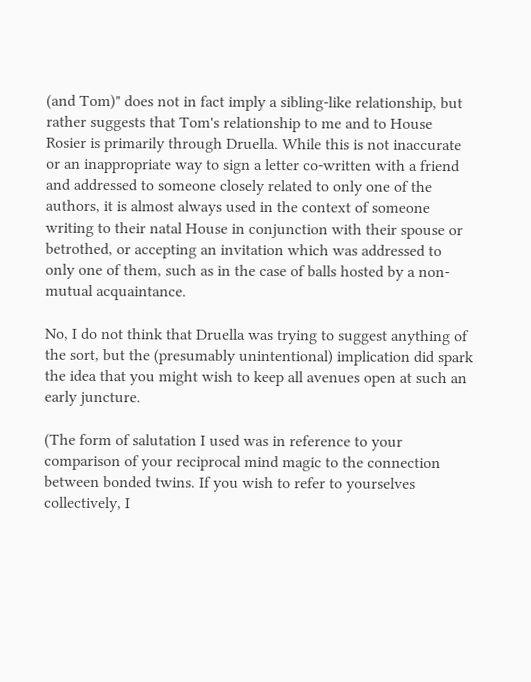(and Tom)" does not in fact imply a sibling-like relationship, but rather suggests that Tom's relationship to me and to House Rosier is primarily through Druella. While this is not inaccurate or an inappropriate way to sign a letter co-written with a friend and addressed to someone closely related to only one of the authors, it is almost always used in the context of someone writing to their natal House in conjunction with their spouse or betrothed, or accepting an invitation which was addressed to only one of them, such as in the case of balls hosted by a non-mutual acquaintance.

No, I do not think that Druella was trying to suggest anything of the sort, but the (presumably unintentional) implication did spark the idea that you might wish to keep all avenues open at such an early juncture.

(The form of salutation I used was in reference to your comparison of your reciprocal mind magic to the connection between bonded twins. If you wish to refer to yourselves collectively, I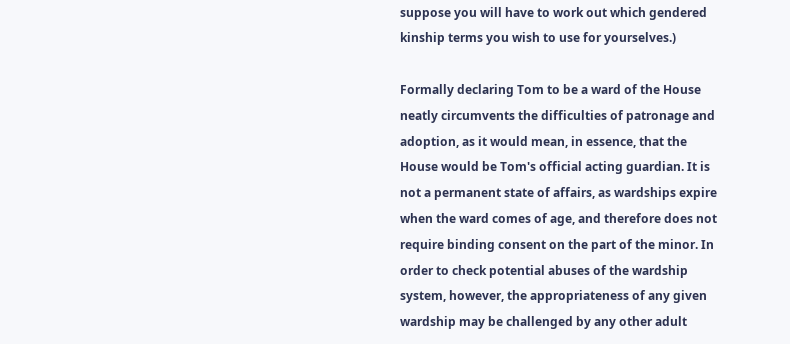suppose you will have to work out which gendered kinship terms you wish to use for yourselves.)

Formally declaring Tom to be a ward of the House neatly circumvents the difficulties of patronage and adoption, as it would mean, in essence, that the House would be Tom's official acting guardian. It is not a permanent state of affairs, as wardships expire when the ward comes of age, and therefore does not require binding consent on the part of the minor. In order to check potential abuses of the wardship system, however, the appropriateness of any given wardship may be challenged by any other adult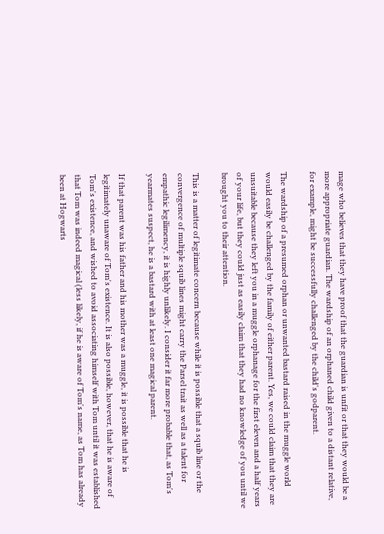mage who believes that they have proof that the guardian is unfit or that they would be a more appropriate guardian. The wardship of an orphaned child given to a distant relative, for example, might be successfully challenged by the child's godparent.

The wardship of a presumed orphan or unwanted bastard raised in the muggle world would easily be challenged by the family of either parent. Yes, we could claim that they are unsuitable because they left you in a muggle orphanage for the first eleven and a half years of your life, but they could just as easily claim that they had no knowledge of you until we brought you to their attention.

This is a matter of legitimate concern because while it is possible that a squib line or the convergence of multiple squib lines might carry the Parsel trait as well as a talent for empathic legilimency, it is highly unlikely. I consider it far more probable that, as Tom's yearmates suspect, he is a bastard with at least one magical parent.

If that parent was his father and his mother was a muggle, it is possible that he is legitimately unaware of Tom's existence. It is also possible, however, that he is aware of Tom's existence, and wished to avoid associating himself with Tom until it was established that Tom was indeed magical (less likely, if he is aware of Tom's name, as Tom has already been at Hogwarts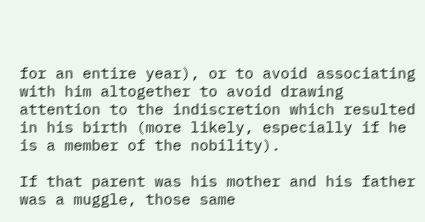for an entire year), or to avoid associating with him altogether to avoid drawing attention to the indiscretion which resulted in his birth (more likely, especially if he is a member of the nobility).

If that parent was his mother and his father was a muggle, those same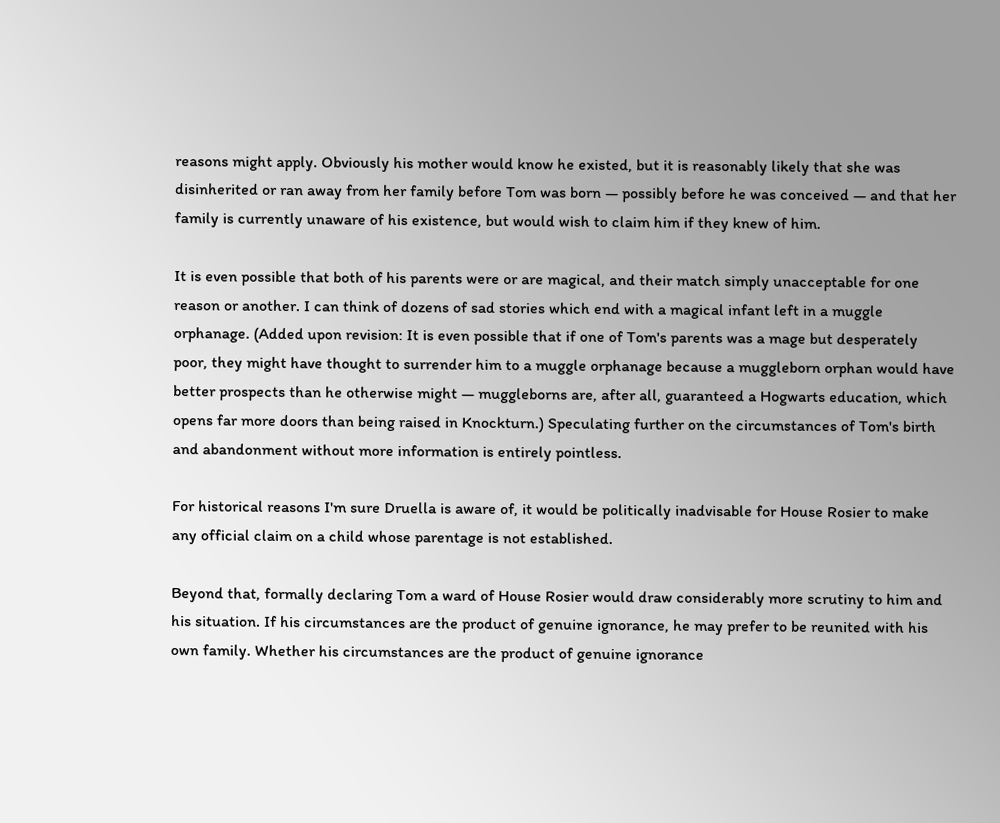reasons might apply. Obviously his mother would know he existed, but it is reasonably likely that she was disinherited or ran away from her family before Tom was born — possibly before he was conceived — and that her family is currently unaware of his existence, but would wish to claim him if they knew of him.

It is even possible that both of his parents were or are magical, and their match simply unacceptable for one reason or another. I can think of dozens of sad stories which end with a magical infant left in a muggle orphanage. (Added upon revision: It is even possible that if one of Tom's parents was a mage but desperately poor, they might have thought to surrender him to a muggle orphanage because a muggleborn orphan would have better prospects than he otherwise might — muggleborns are, after all, guaranteed a Hogwarts education, which opens far more doors than being raised in Knockturn.) Speculating further on the circumstances of Tom's birth and abandonment without more information is entirely pointless.

For historical reasons I'm sure Druella is aware of, it would be politically inadvisable for House Rosier to make any official claim on a child whose parentage is not established.

Beyond that, formally declaring Tom a ward of House Rosier would draw considerably more scrutiny to him and his situation. If his circumstances are the product of genuine ignorance, he may prefer to be reunited with his own family. Whether his circumstances are the product of genuine ignorance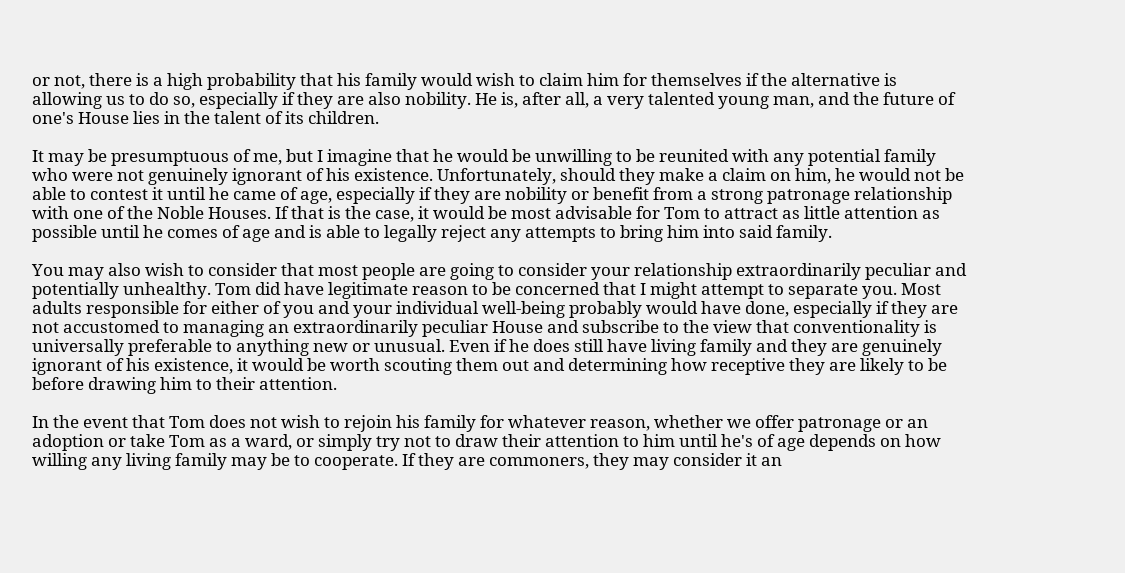or not, there is a high probability that his family would wish to claim him for themselves if the alternative is allowing us to do so, especially if they are also nobility. He is, after all, a very talented young man, and the future of one's House lies in the talent of its children.

It may be presumptuous of me, but I imagine that he would be unwilling to be reunited with any potential family who were not genuinely ignorant of his existence. Unfortunately, should they make a claim on him, he would not be able to contest it until he came of age, especially if they are nobility or benefit from a strong patronage relationship with one of the Noble Houses. If that is the case, it would be most advisable for Tom to attract as little attention as possible until he comes of age and is able to legally reject any attempts to bring him into said family.

You may also wish to consider that most people are going to consider your relationship extraordinarily peculiar and potentially unhealthy. Tom did have legitimate reason to be concerned that I might attempt to separate you. Most adults responsible for either of you and your individual well-being probably would have done, especially if they are not accustomed to managing an extraordinarily peculiar House and subscribe to the view that conventionality is universally preferable to anything new or unusual. Even if he does still have living family and they are genuinely ignorant of his existence, it would be worth scouting them out and determining how receptive they are likely to be before drawing him to their attention.

In the event that Tom does not wish to rejoin his family for whatever reason, whether we offer patronage or an adoption or take Tom as a ward, or simply try not to draw their attention to him until he's of age depends on how willing any living family may be to cooperate. If they are commoners, they may consider it an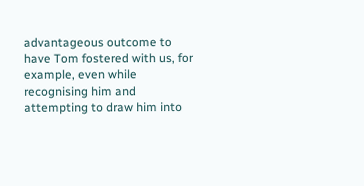advantageous outcome to have Tom fostered with us, for example, even while recognising him and attempting to draw him into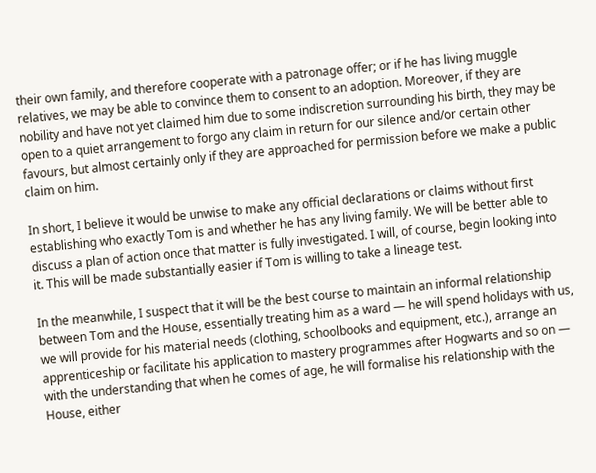their own family, and therefore cooperate with a patronage offer; or if he has living muggle relatives, we may be able to convince them to consent to an adoption. Moreover, if they are nobility and have not yet claimed him due to some indiscretion surrounding his birth, they may be open to a quiet arrangement to forgo any claim in return for our silence and/or certain other favours, but almost certainly only if they are approached for permission before we make a public claim on him.

In short, I believe it would be unwise to make any official declarations or claims without first establishing who exactly Tom is and whether he has any living family. We will be better able to discuss a plan of action once that matter is fully investigated. I will, of course, begin looking into it. This will be made substantially easier if Tom is willing to take a lineage test.

In the meanwhile, I suspect that it will be the best course to maintain an informal relationship between Tom and the House, essentially treating him as a ward — he will spend holidays with us, we will provide for his material needs (clothing, schoolbooks and equipment, etc.), arrange an apprenticeship or facilitate his application to mastery programmes after Hogwarts and so on — with the understanding that when he comes of age, he will formalise his relationship with the House, either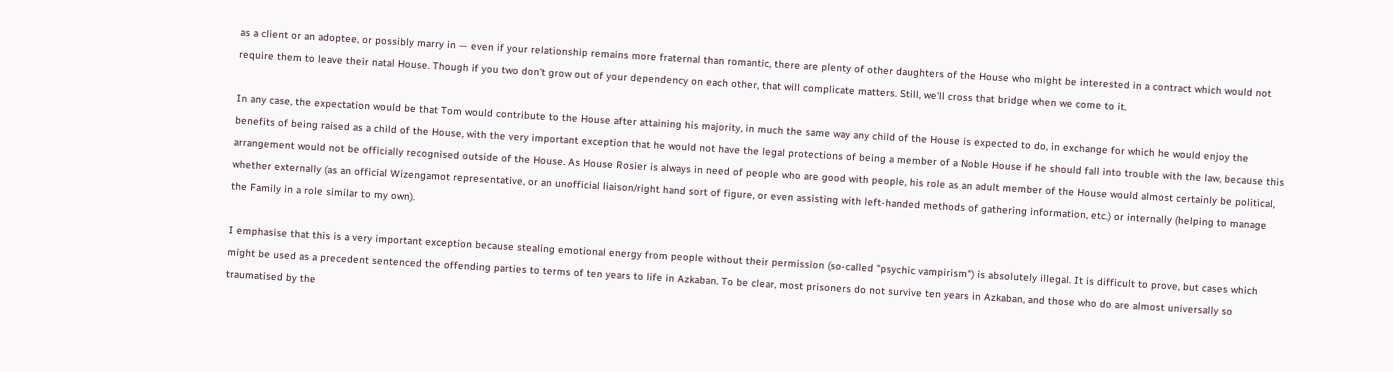as a client or an adoptee, or possibly marry in — even if your relationship remains more fraternal than romantic, there are plenty of other daughters of the House who might be interested in a contract which would not require them to leave their natal House. Though if you two don't grow out of your dependency on each other, that will complicate matters. Still, we'll cross that bridge when we come to it.

In any case, the expectation would be that Tom would contribute to the House after attaining his majority, in much the same way any child of the House is expected to do, in exchange for which he would enjoy the benefits of being raised as a child of the House, with the very important exception that he would not have the legal protections of being a member of a Noble House if he should fall into trouble with the law, because this arrangement would not be officially recognised outside of the House. As House Rosier is always in need of people who are good with people, his role as an adult member of the House would almost certainly be political, whether externally (as an official Wizengamot representative, or an unofficial liaison/right hand sort of figure, or even assisting with left-handed methods of gathering information, etc.) or internally (helping to manage the Family in a role similar to my own).

I emphasise that this is a very important exception because stealing emotional energy from people without their permission (so-called "psychic vampirism") is absolutely illegal. It is difficult to prove, but cases which might be used as a precedent sentenced the offending parties to terms of ten years to life in Azkaban. To be clear, most prisoners do not survive ten years in Azkaban, and those who do are almost universally so traumatised by the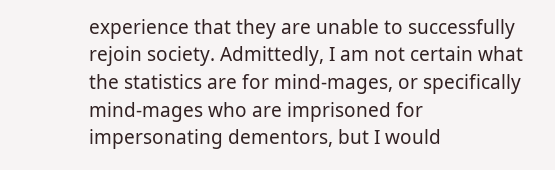experience that they are unable to successfully rejoin society. Admittedly, I am not certain what the statistics are for mind-mages, or specifically mind-mages who are imprisoned for impersonating dementors, but I would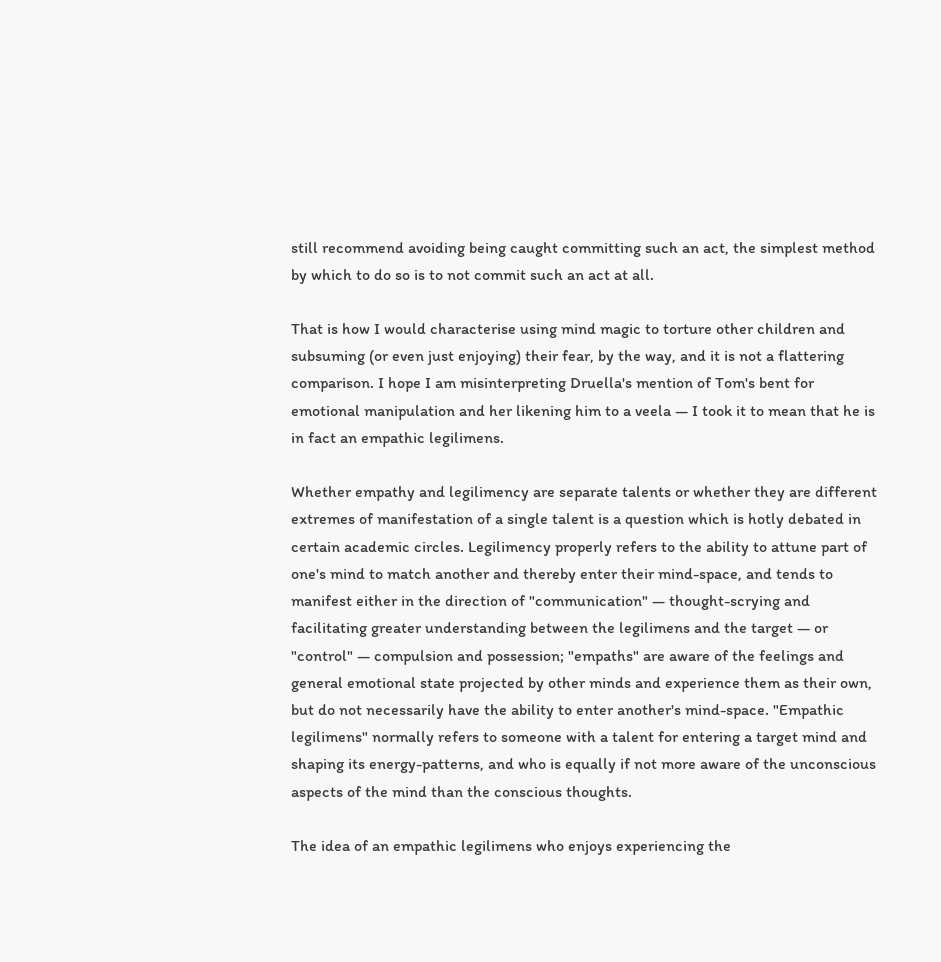still recommend avoiding being caught committing such an act, the simplest method by which to do so is to not commit such an act at all.

That is how I would characterise using mind magic to torture other children and subsuming (or even just enjoying) their fear, by the way, and it is not a flattering comparison. I hope I am misinterpreting Druella's mention of Tom's bent for emotional manipulation and her likening him to a veela — I took it to mean that he is in fact an empathic legilimens.

Whether empathy and legilimency are separate talents or whether they are different extremes of manifestation of a single talent is a question which is hotly debated in certain academic circles. Legilimency properly refers to the ability to attune part of one's mind to match another and thereby enter their mind-space, and tends to manifest either in the direction of "communication" — thought-scrying and facilitating greater understanding between the legilimens and the target — or "control" — compulsion and possession; "empaths" are aware of the feelings and general emotional state projected by other minds and experience them as their own, but do not necessarily have the ability to enter another's mind-space. "Empathic legilimens" normally refers to someone with a talent for entering a target mind and shaping its energy-patterns, and who is equally if not more aware of the unconscious aspects of the mind than the conscious thoughts.

The idea of an empathic legilimens who enjoys experiencing the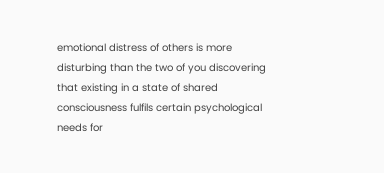emotional distress of others is more disturbing than the two of you discovering that existing in a state of shared consciousness fulfils certain psychological needs for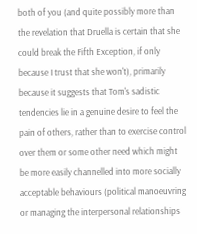both of you (and quite possibly more than the revelation that Druella is certain that she could break the Fifth Exception, if only because I trust that she won't), primarily because it suggests that Tom's sadistic tendencies lie in a genuine desire to feel the pain of others, rather than to exercise control over them or some other need which might be more easily channelled into more socially acceptable behaviours (political manoeuvring or managing the interpersonal relationships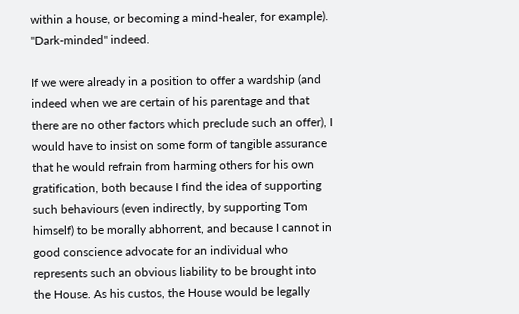within a house, or becoming a mind-healer, for example). "Dark-minded" indeed.

If we were already in a position to offer a wardship (and indeed when we are certain of his parentage and that there are no other factors which preclude such an offer), I would have to insist on some form of tangible assurance that he would refrain from harming others for his own gratification, both because I find the idea of supporting such behaviours (even indirectly, by supporting Tom himself) to be morally abhorrent, and because I cannot in good conscience advocate for an individual who represents such an obvious liability to be brought into the House. As his custos, the House would be legally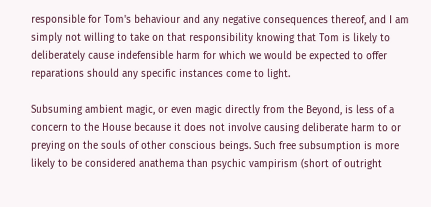responsible for Tom's behaviour and any negative consequences thereof, and I am simply not willing to take on that responsibility knowing that Tom is likely to deliberately cause indefensible harm for which we would be expected to offer reparations should any specific instances come to light.

Subsuming ambient magic, or even magic directly from the Beyond, is less of a concern to the House because it does not involve causing deliberate harm to or preying on the souls of other conscious beings. Such free subsumption is more likely to be considered anathema than psychic vampirism (short of outright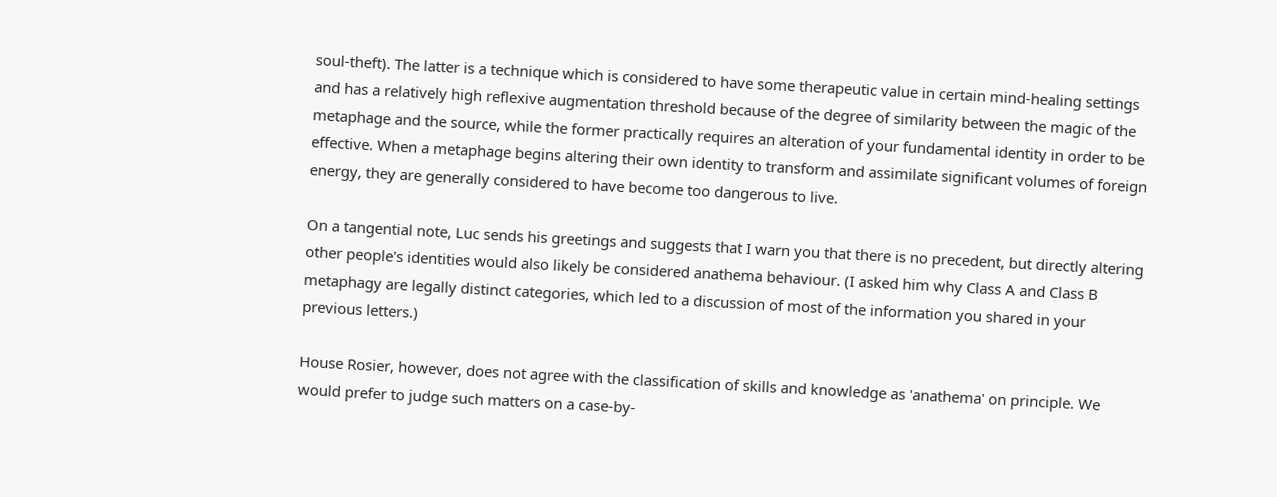soul-theft). The latter is a technique which is considered to have some therapeutic value in certain mind-healing settings and has a relatively high reflexive augmentation threshold because of the degree of similarity between the magic of the metaphage and the source, while the former practically requires an alteration of your fundamental identity in order to be effective. When a metaphage begins altering their own identity to transform and assimilate significant volumes of foreign energy, they are generally considered to have become too dangerous to live.

On a tangential note, Luc sends his greetings and suggests that I warn you that there is no precedent, but directly altering other people's identities would also likely be considered anathema behaviour. (I asked him why Class A and Class B metaphagy are legally distinct categories, which led to a discussion of most of the information you shared in your previous letters.)

House Rosier, however, does not agree with the classification of skills and knowledge as 'anathema' on principle. We would prefer to judge such matters on a case-by-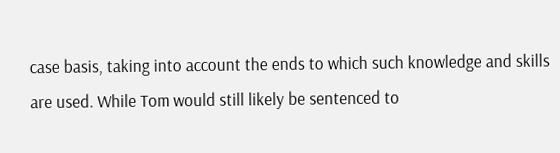case basis, taking into account the ends to which such knowledge and skills are used. While Tom would still likely be sentenced to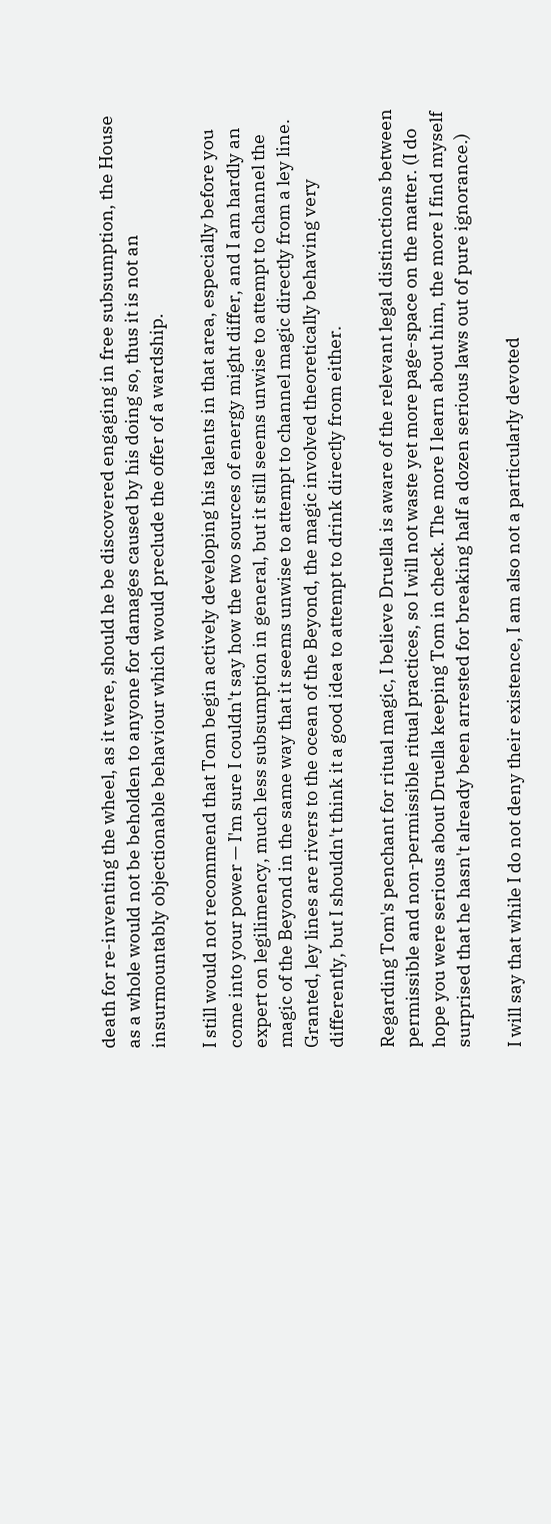death for re-inventing the wheel, as it were, should he be discovered engaging in free subsumption, the House as a whole would not be beholden to anyone for damages caused by his doing so, thus it is not an insurmountably objectionable behaviour which would preclude the offer of a wardship.

I still would not recommend that Tom begin actively developing his talents in that area, especially before you come into your power — I'm sure I couldn't say how the two sources of energy might differ, and I am hardly an expert on legilimency, much less subsumption in general, but it still seems unwise to attempt to channel the magic of the Beyond in the same way that it seems unwise to attempt to channel magic directly from a ley line. Granted, ley lines are rivers to the ocean of the Beyond, the magic involved theoretically behaving very differently, but I shouldn't think it a good idea to attempt to drink directly from either.

Regarding Tom's penchant for ritual magic, I believe Druella is aware of the relevant legal distinctions between permissible and non-permissible ritual practices, so I will not waste yet more page-space on the matter. (I do hope you were serious about Druella keeping Tom in check. The more I learn about him, the more I find myself surprised that he hasn't already been arrested for breaking half a dozen serious laws out of pure ignorance.)

I will say that while I do not deny their existence, I am also not a particularly devoted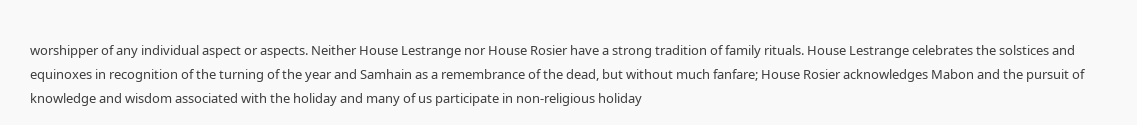worshipper of any individual aspect or aspects. Neither House Lestrange nor House Rosier have a strong tradition of family rituals. House Lestrange celebrates the solstices and equinoxes in recognition of the turning of the year and Samhain as a remembrance of the dead, but without much fanfare; House Rosier acknowledges Mabon and the pursuit of knowledge and wisdom associated with the holiday and many of us participate in non-religious holiday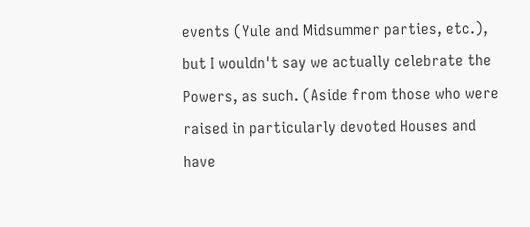events (Yule and Midsummer parties, etc.), but I wouldn't say we actually celebrate the Powers, as such. (Aside from those who were raised in particularly devoted Houses and have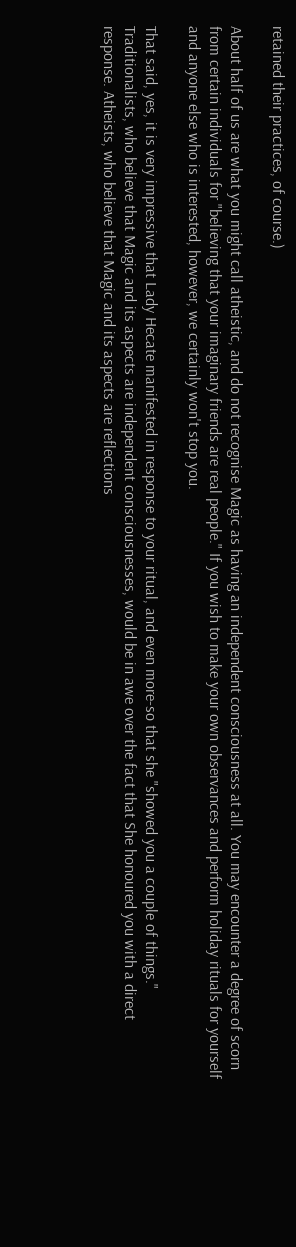retained their practices, of course.)

About half of us are what you might call atheistic, and do not recognise Magic as having an independent consciousness at all. You may encounter a degree of scorn from certain individuals for "believing that your imaginary friends are real people." If you wish to make your own observances and perform holiday rituals for yourself and anyone else who is interested, however, we certainly won't stop you.

That said, yes, it is very impressive that Lady Hecate manifested in response to your ritual, and even more-so that she "showed you a couple of things." Traditionalists, who believe that Magic and its aspects are independent consciousnesses, would be in awe over the fact that She honoured you with a direct response. Atheists, who believe that Magic and its aspects are reflections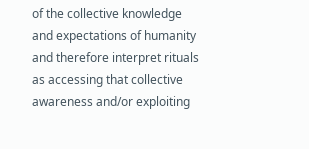of the collective knowledge and expectations of humanity and therefore interpret rituals as accessing that collective awareness and/or exploiting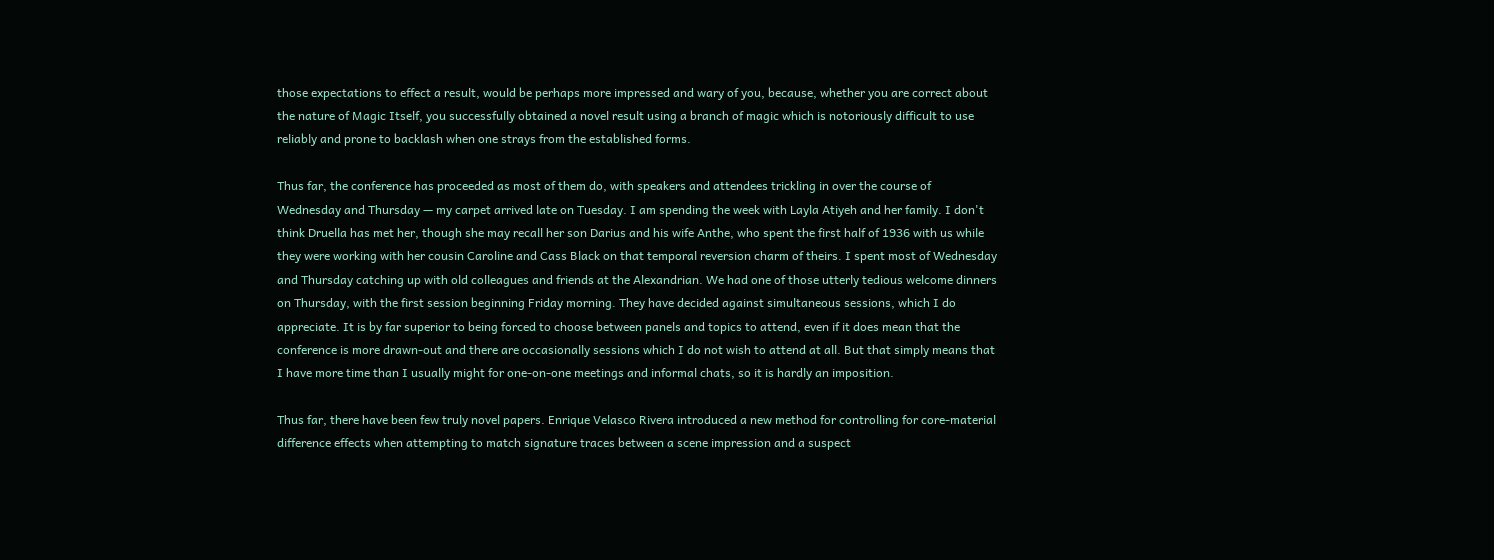those expectations to effect a result, would be perhaps more impressed and wary of you, because, whether you are correct about the nature of Magic Itself, you successfully obtained a novel result using a branch of magic which is notoriously difficult to use reliably and prone to backlash when one strays from the established forms.

Thus far, the conference has proceeded as most of them do, with speakers and attendees trickling in over the course of Wednesday and Thursday — my carpet arrived late on Tuesday. I am spending the week with Layla Atiyeh and her family. I don't think Druella has met her, though she may recall her son Darius and his wife Anthe, who spent the first half of 1936 with us while they were working with her cousin Caroline and Cass Black on that temporal reversion charm of theirs. I spent most of Wednesday and Thursday catching up with old colleagues and friends at the Alexandrian. We had one of those utterly tedious welcome dinners on Thursday, with the first session beginning Friday morning. They have decided against simultaneous sessions, which I do appreciate. It is by far superior to being forced to choose between panels and topics to attend, even if it does mean that the conference is more drawn-out and there are occasionally sessions which I do not wish to attend at all. But that simply means that I have more time than I usually might for one-on-one meetings and informal chats, so it is hardly an imposition.

Thus far, there have been few truly novel papers. Enrique Velasco Rivera introduced a new method for controlling for core-material difference effects when attempting to match signature traces between a scene impression and a suspect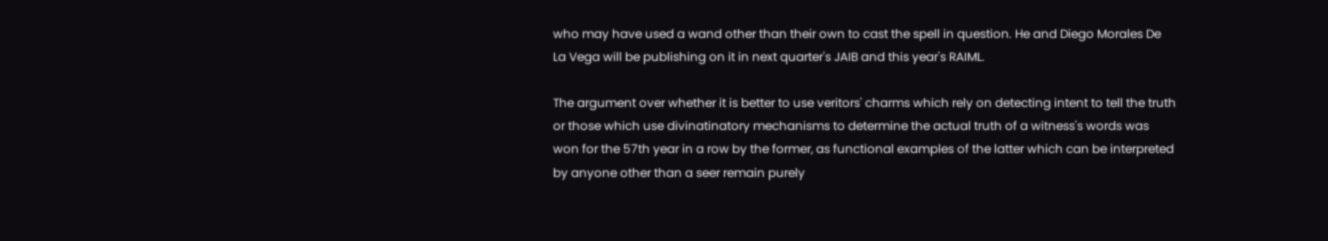who may have used a wand other than their own to cast the spell in question. He and Diego Morales De La Vega will be publishing on it in next quarter's JAIB and this year's RAIML.

The argument over whether it is better to use veritors' charms which rely on detecting intent to tell the truth or those which use divinatinatory mechanisms to determine the actual truth of a witness's words was won for the 57th year in a row by the former, as functional examples of the latter which can be interpreted by anyone other than a seer remain purely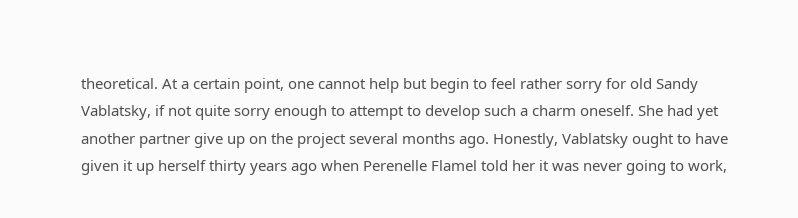theoretical. At a certain point, one cannot help but begin to feel rather sorry for old Sandy Vablatsky, if not quite sorry enough to attempt to develop such a charm oneself. She had yet another partner give up on the project several months ago. Honestly, Vablatsky ought to have given it up herself thirty years ago when Perenelle Flamel told her it was never going to work,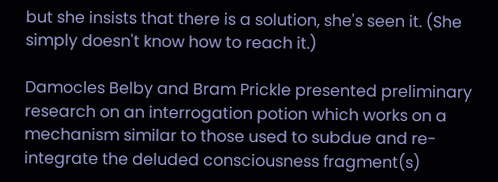but she insists that there is a solution, she's seen it. (She simply doesn't know how to reach it.)

Damocles Belby and Bram Prickle presented preliminary research on an interrogation potion which works on a mechanism similar to those used to subdue and re-integrate the deluded consciousness fragment(s)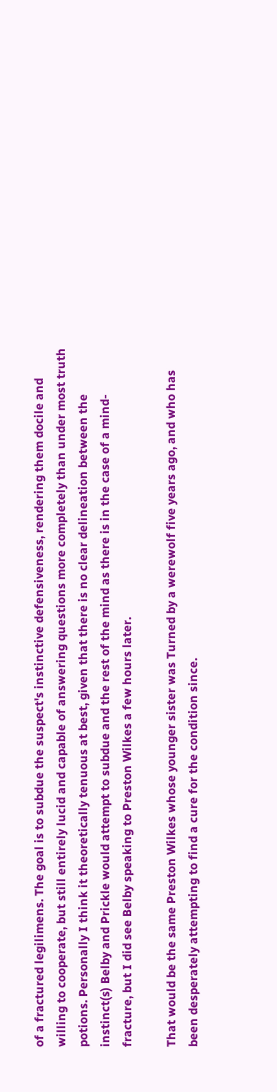of a fractured legilimens. The goal is to subdue the suspect's instinctive defensiveness, rendering them docile and willing to cooperate, but still entirely lucid and capable of answering questions more completely than under most truth potions. Personally I think it theoretically tenuous at best, given that there is no clear delineation between the instinct(s) Belby and Prickle would attempt to subdue and the rest of the mind as there is in the case of a mind-fracture, but I did see Belby speaking to Preston Wilkes a few hours later.

That would be the same Preston Wilkes whose younger sister was Turned by a werewolf five years ago, and who has been desperately attempting to find a cure for the condition since.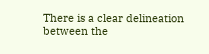There is a clear delineation between the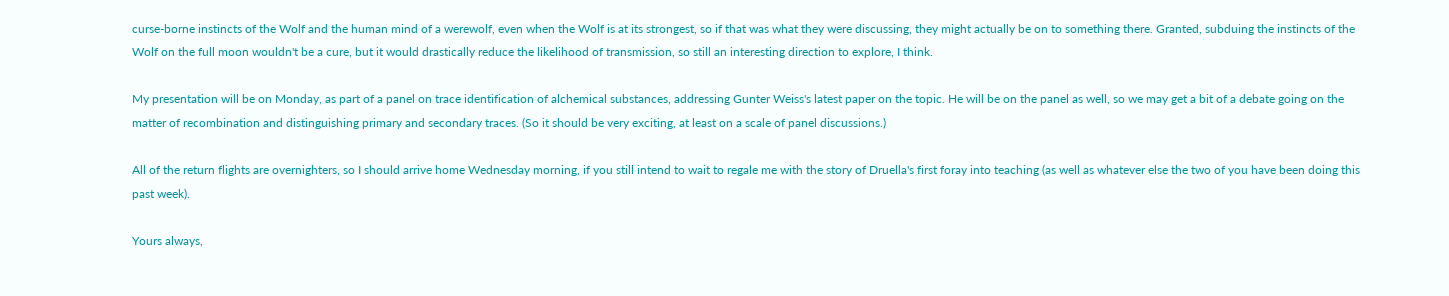curse-borne instincts of the Wolf and the human mind of a werewolf, even when the Wolf is at its strongest, so if that was what they were discussing, they might actually be on to something there. Granted, subduing the instincts of the Wolf on the full moon wouldn't be a cure, but it would drastically reduce the likelihood of transmission, so still an interesting direction to explore, I think.

My presentation will be on Monday, as part of a panel on trace identification of alchemical substances, addressing Gunter Weiss's latest paper on the topic. He will be on the panel as well, so we may get a bit of a debate going on the matter of recombination and distinguishing primary and secondary traces. (So it should be very exciting, at least on a scale of panel discussions.)

All of the return flights are overnighters, so I should arrive home Wednesday morning, if you still intend to wait to regale me with the story of Druella's first foray into teaching (as well as whatever else the two of you have been doing this past week).

Yours always,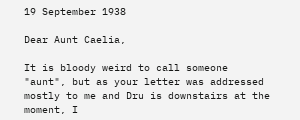19 September 1938

Dear Aunt Caelia,

It is bloody weird to call someone "aunt", but as your letter was addressed mostly to me and Dru is downstairs at the moment, I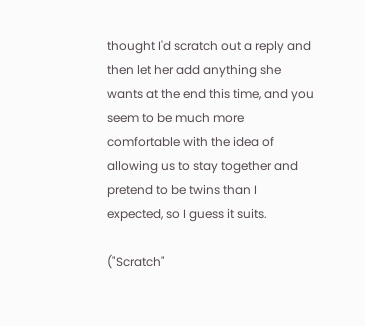thought I'd scratch out a reply and then let her add anything she wants at the end this time, and you seem to be much more comfortable with the idea of allowing us to stay together and pretend to be twins than I expected, so I guess it suits.

("Scratch"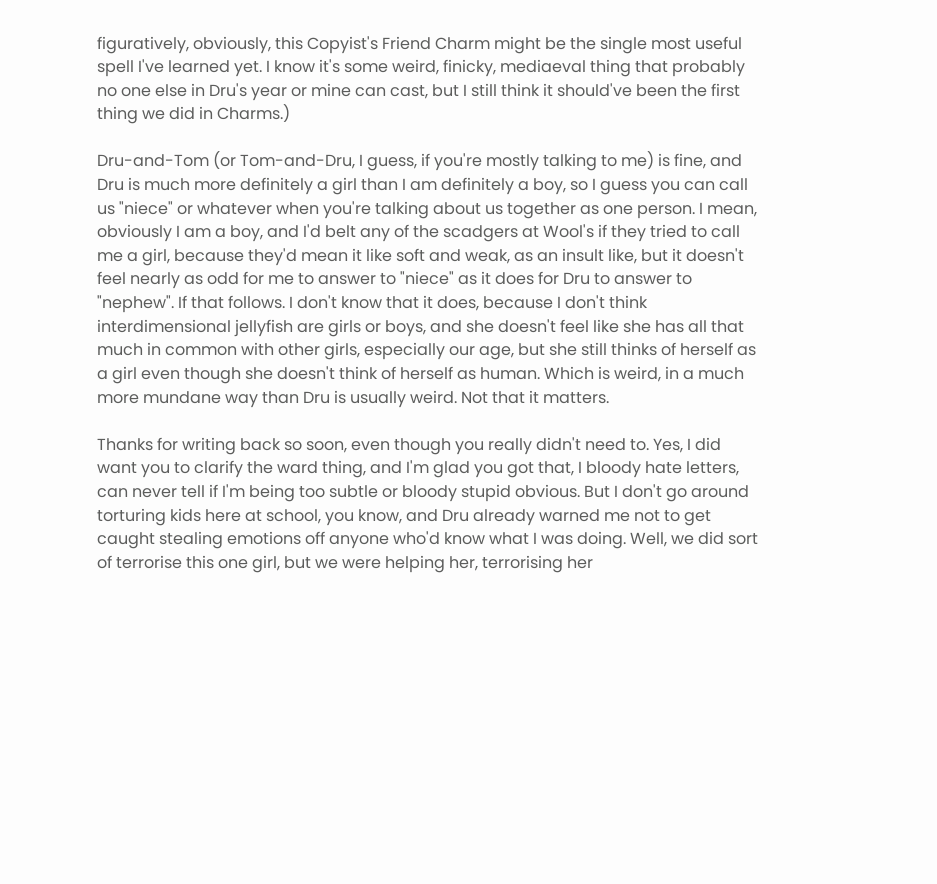figuratively, obviously, this Copyist's Friend Charm might be the single most useful spell I've learned yet. I know it's some weird, finicky, mediaeval thing that probably no one else in Dru's year or mine can cast, but I still think it should've been the first thing we did in Charms.)

Dru-and-Tom (or Tom-and-Dru, I guess, if you're mostly talking to me) is fine, and Dru is much more definitely a girl than I am definitely a boy, so I guess you can call us "niece" or whatever when you're talking about us together as one person. I mean, obviously I am a boy, and I'd belt any of the scadgers at Wool's if they tried to call me a girl, because they'd mean it like soft and weak, as an insult like, but it doesn't feel nearly as odd for me to answer to "niece" as it does for Dru to answer to "nephew". If that follows. I don't know that it does, because I don't think interdimensional jellyfish are girls or boys, and she doesn't feel like she has all that much in common with other girls, especially our age, but she still thinks of herself as a girl even though she doesn't think of herself as human. Which is weird, in a much more mundane way than Dru is usually weird. Not that it matters.

Thanks for writing back so soon, even though you really didn't need to. Yes, I did want you to clarify the ward thing, and I'm glad you got that, I bloody hate letters, can never tell if I'm being too subtle or bloody stupid obvious. But I don't go around torturing kids here at school, you know, and Dru already warned me not to get caught stealing emotions off anyone who'd know what I was doing. Well, we did sort of terrorise this one girl, but we were helping her, terrorising her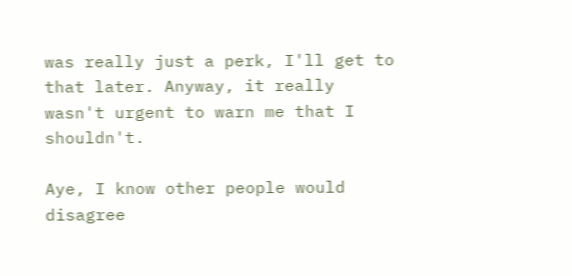was really just a perk, I'll get to that later. Anyway, it really wasn't urgent to warn me that I shouldn't.

Aye, I know other people would disagree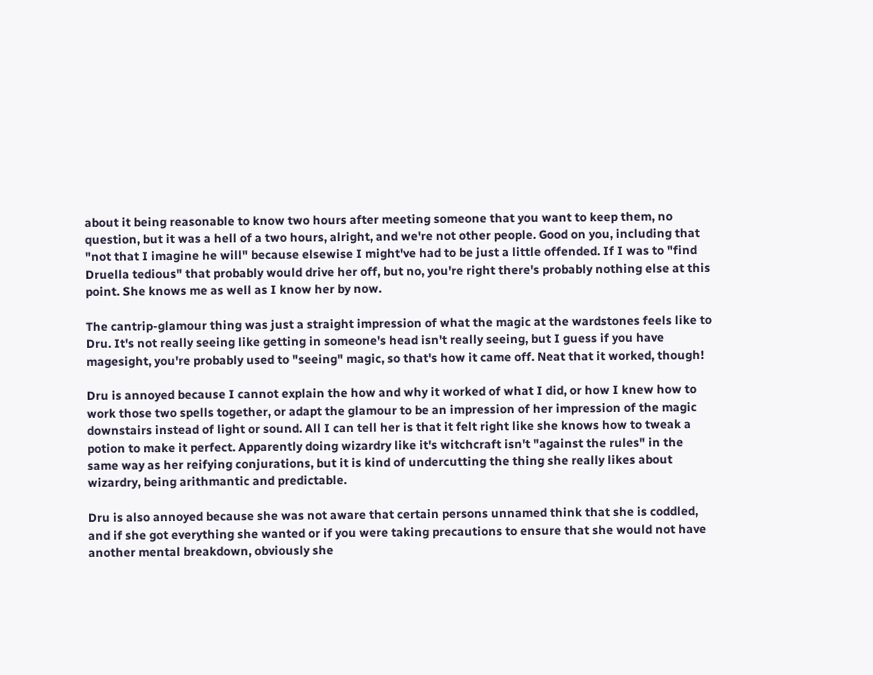about it being reasonable to know two hours after meeting someone that you want to keep them, no question, but it was a hell of a two hours, alright, and we're not other people. Good on you, including that "not that I imagine he will" because elsewise I might've had to be just a little offended. If I was to "find Druella tedious" that probably would drive her off, but no, you're right there's probably nothing else at this point. She knows me as well as I know her by now.

The cantrip-glamour thing was just a straight impression of what the magic at the wardstones feels like to Dru. It's not really seeing like getting in someone's head isn't really seeing, but I guess if you have magesight, you're probably used to "seeing" magic, so that's how it came off. Neat that it worked, though!

Dru is annoyed because I cannot explain the how and why it worked of what I did, or how I knew how to work those two spells together, or adapt the glamour to be an impression of her impression of the magic downstairs instead of light or sound. All I can tell her is that it felt right like she knows how to tweak a potion to make it perfect. Apparently doing wizardry like it's witchcraft isn't "against the rules" in the same way as her reifying conjurations, but it is kind of undercutting the thing she really likes about wizardry, being arithmantic and predictable.

Dru is also annoyed because she was not aware that certain persons unnamed think that she is coddled, and if she got everything she wanted or if you were taking precautions to ensure that she would not have another mental breakdown, obviously she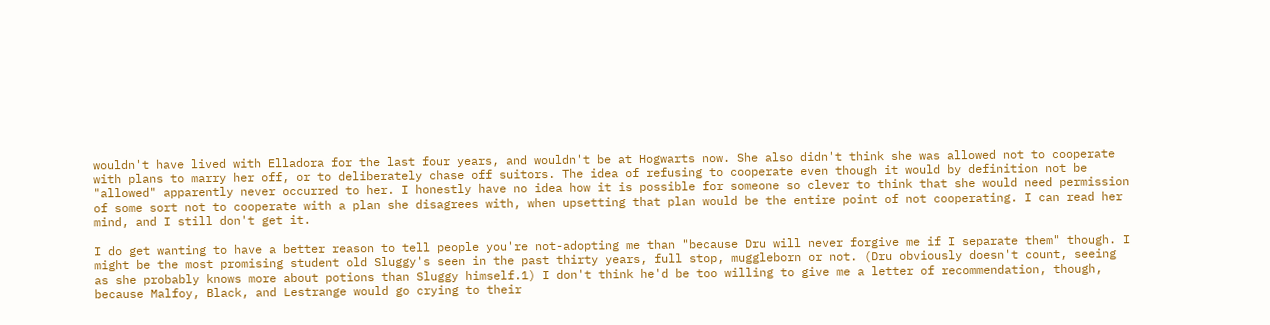wouldn't have lived with Elladora for the last four years, and wouldn't be at Hogwarts now. She also didn't think she was allowed not to cooperate with plans to marry her off, or to deliberately chase off suitors. The idea of refusing to cooperate even though it would by definition not be "allowed" apparently never occurred to her. I honestly have no idea how it is possible for someone so clever to think that she would need permission of some sort not to cooperate with a plan she disagrees with, when upsetting that plan would be the entire point of not cooperating. I can read her mind, and I still don't get it.

I do get wanting to have a better reason to tell people you're not-adopting me than "because Dru will never forgive me if I separate them" though. I might be the most promising student old Sluggy's seen in the past thirty years, full stop, muggleborn or not. (Dru obviously doesn't count, seeing as she probably knows more about potions than Sluggy himself.1) I don't think he'd be too willing to give me a letter of recommendation, though, because Malfoy, Black, and Lestrange would go crying to their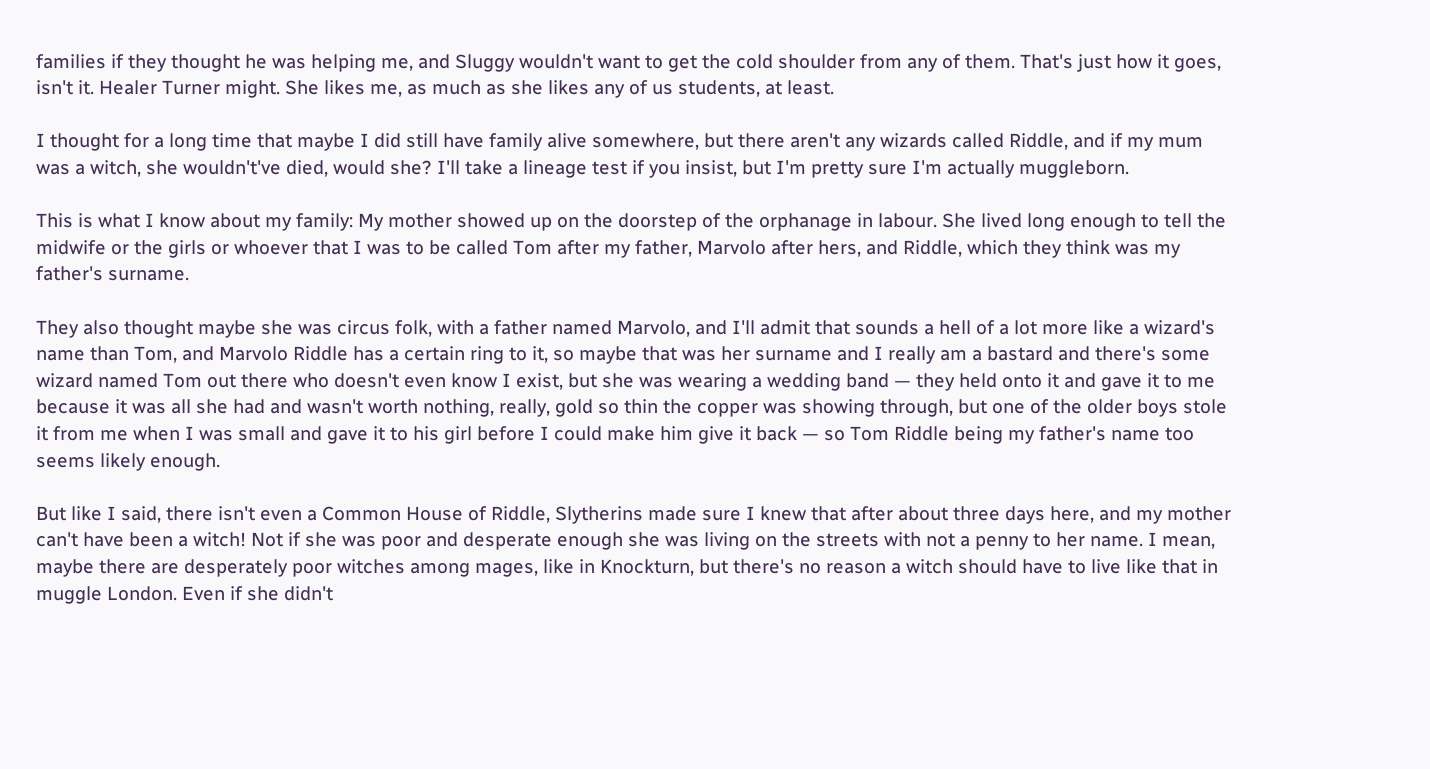families if they thought he was helping me, and Sluggy wouldn't want to get the cold shoulder from any of them. That's just how it goes, isn't it. Healer Turner might. She likes me, as much as she likes any of us students, at least.

I thought for a long time that maybe I did still have family alive somewhere, but there aren't any wizards called Riddle, and if my mum was a witch, she wouldn't've died, would she? I'll take a lineage test if you insist, but I'm pretty sure I'm actually muggleborn.

This is what I know about my family: My mother showed up on the doorstep of the orphanage in labour. She lived long enough to tell the midwife or the girls or whoever that I was to be called Tom after my father, Marvolo after hers, and Riddle, which they think was my father's surname.

They also thought maybe she was circus folk, with a father named Marvolo, and I'll admit that sounds a hell of a lot more like a wizard's name than Tom, and Marvolo Riddle has a certain ring to it, so maybe that was her surname and I really am a bastard and there's some wizard named Tom out there who doesn't even know I exist, but she was wearing a wedding band — they held onto it and gave it to me because it was all she had and wasn't worth nothing, really, gold so thin the copper was showing through, but one of the older boys stole it from me when I was small and gave it to his girl before I could make him give it back — so Tom Riddle being my father's name too seems likely enough.

But like I said, there isn't even a Common House of Riddle, Slytherins made sure I knew that after about three days here, and my mother can't have been a witch! Not if she was poor and desperate enough she was living on the streets with not a penny to her name. I mean, maybe there are desperately poor witches among mages, like in Knockturn, but there's no reason a witch should have to live like that in muggle London. Even if she didn't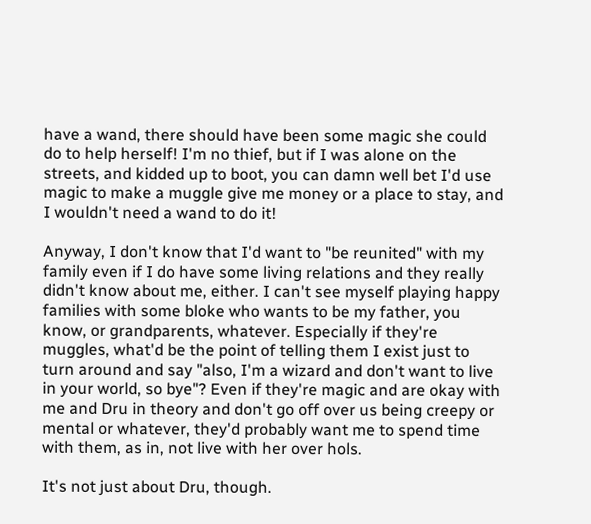have a wand, there should have been some magic she could do to help herself! I'm no thief, but if I was alone on the streets, and kidded up to boot, you can damn well bet I'd use magic to make a muggle give me money or a place to stay, and I wouldn't need a wand to do it!

Anyway, I don't know that I'd want to "be reunited" with my family even if I do have some living relations and they really didn't know about me, either. I can't see myself playing happy families with some bloke who wants to be my father, you know, or grandparents, whatever. Especially if they're muggles, what'd be the point of telling them I exist just to turn around and say "also, I'm a wizard and don't want to live in your world, so bye"? Even if they're magic and are okay with me and Dru in theory and don't go off over us being creepy or mental or whatever, they'd probably want me to spend time with them, as in, not live with her over hols.

It's not just about Dru, though.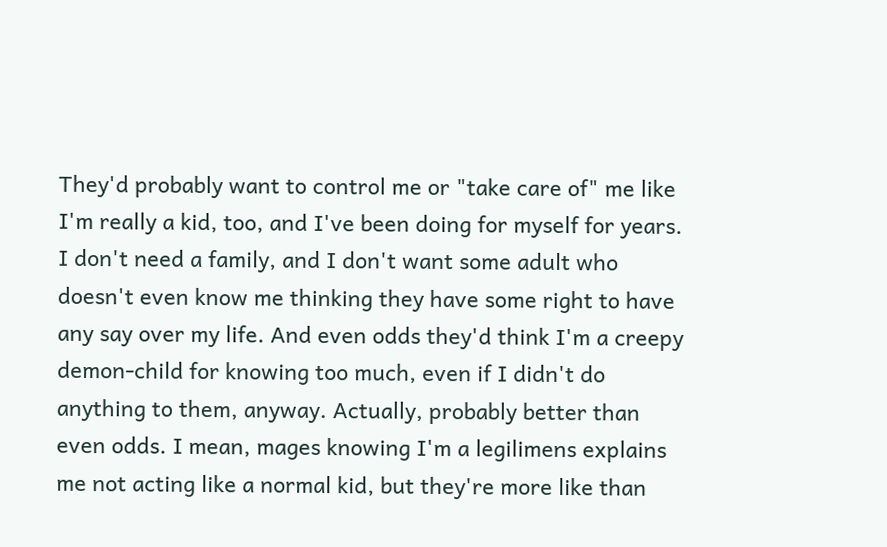They'd probably want to control me or "take care of" me like I'm really a kid, too, and I've been doing for myself for years. I don't need a family, and I don't want some adult who doesn't even know me thinking they have some right to have any say over my life. And even odds they'd think I'm a creepy demon-child for knowing too much, even if I didn't do anything to them, anyway. Actually, probably better than even odds. I mean, mages knowing I'm a legilimens explains me not acting like a normal kid, but they're more like than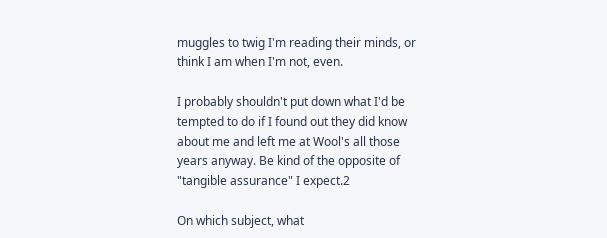muggles to twig I'm reading their minds, or think I am when I'm not, even.

I probably shouldn't put down what I'd be tempted to do if I found out they did know about me and left me at Wool's all those years anyway. Be kind of the opposite of "tangible assurance" I expect.2

On which subject, what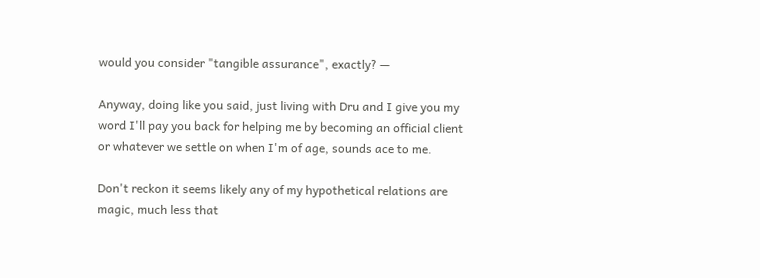would you consider "tangible assurance", exactly? —

Anyway, doing like you said, just living with Dru and I give you my word I'll pay you back for helping me by becoming an official client or whatever we settle on when I'm of age, sounds ace to me.

Don't reckon it seems likely any of my hypothetical relations are magic, much less that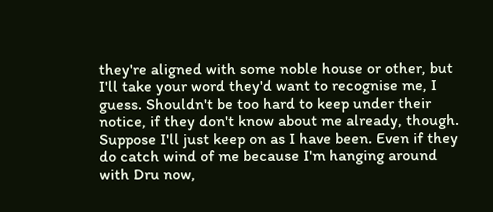they're aligned with some noble house or other, but I'll take your word they'd want to recognise me, I guess. Shouldn't be too hard to keep under their notice, if they don't know about me already, though. Suppose I'll just keep on as I have been. Even if they do catch wind of me because I'm hanging around with Dru now,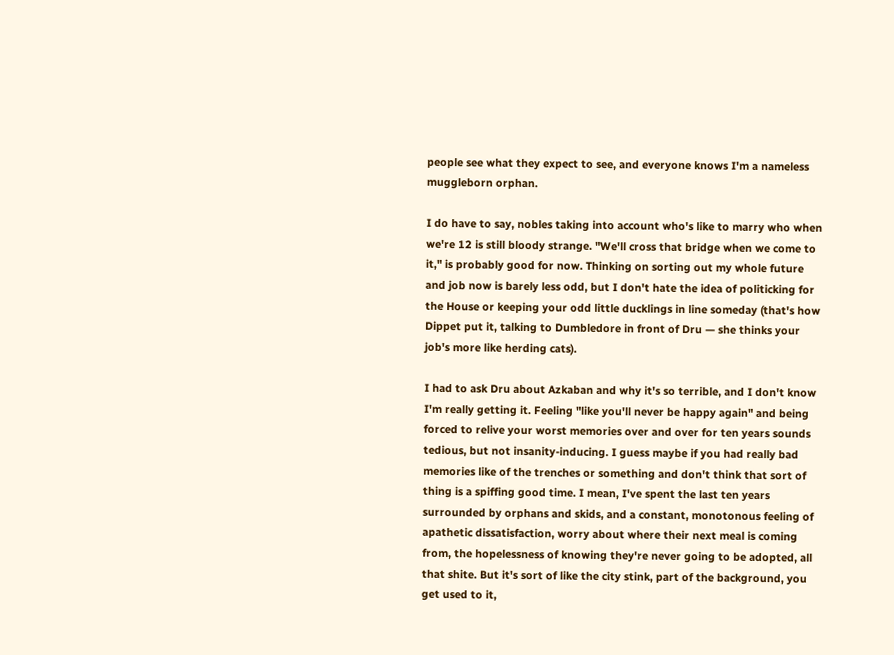people see what they expect to see, and everyone knows I'm a nameless muggleborn orphan.

I do have to say, nobles taking into account who's like to marry who when we're 12 is still bloody strange. "We'll cross that bridge when we come to it," is probably good for now. Thinking on sorting out my whole future and job now is barely less odd, but I don't hate the idea of politicking for the House or keeping your odd little ducklings in line someday (that's how Dippet put it, talking to Dumbledore in front of Dru — she thinks your job's more like herding cats).

I had to ask Dru about Azkaban and why it's so terrible, and I don't know I'm really getting it. Feeling "like you'll never be happy again" and being forced to relive your worst memories over and over for ten years sounds tedious, but not insanity-inducing. I guess maybe if you had really bad memories like of the trenches or something and don't think that sort of thing is a spiffing good time. I mean, I've spent the last ten years surrounded by orphans and skids, and a constant, monotonous feeling of apathetic dissatisfaction, worry about where their next meal is coming from, the hopelessness of knowing they're never going to be adopted, all that shite. But it's sort of like the city stink, part of the background, you get used to it,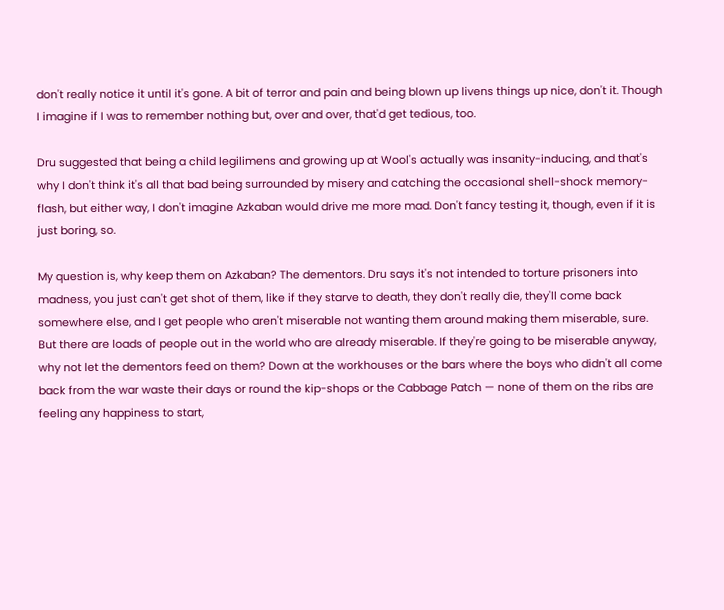don't really notice it until it's gone. A bit of terror and pain and being blown up livens things up nice, don't it. Though I imagine if I was to remember nothing but, over and over, that'd get tedious, too.

Dru suggested that being a child legilimens and growing up at Wool's actually was insanity-inducing, and that's why I don't think it's all that bad being surrounded by misery and catching the occasional shell-shock memory-flash, but either way, I don't imagine Azkaban would drive me more mad. Don't fancy testing it, though, even if it is just boring, so.

My question is, why keep them on Azkaban? The dementors. Dru says it's not intended to torture prisoners into madness, you just can't get shot of them, like if they starve to death, they don't really die, they'll come back somewhere else, and I get people who aren't miserable not wanting them around making them miserable, sure. But there are loads of people out in the world who are already miserable. If they're going to be miserable anyway, why not let the dementors feed on them? Down at the workhouses or the bars where the boys who didn't all come back from the war waste their days or round the kip-shops or the Cabbage Patch — none of them on the ribs are feeling any happiness to start,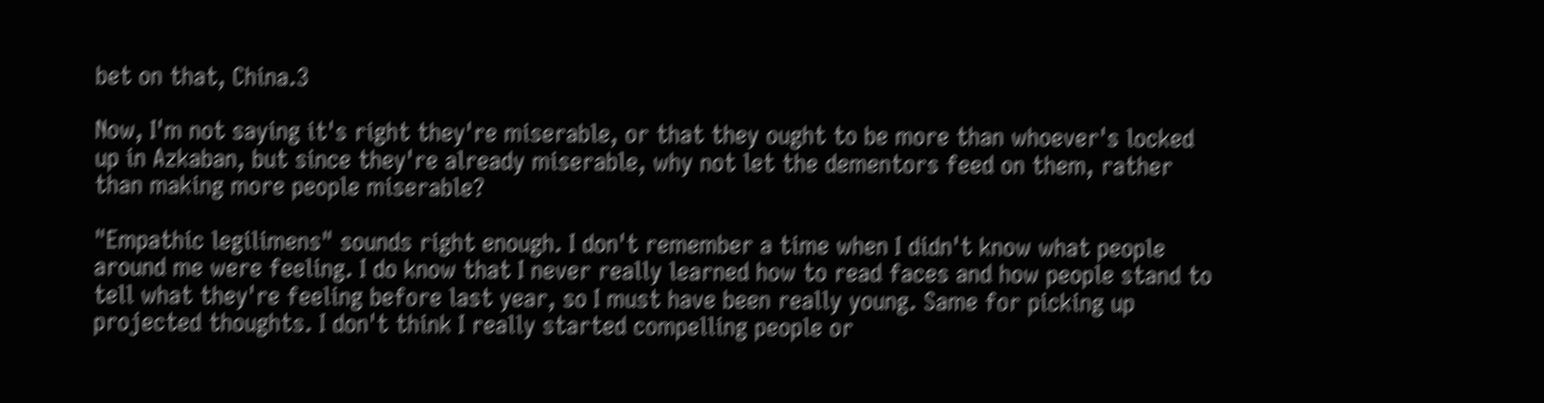bet on that, China.3

Now, I'm not saying it's right they're miserable, or that they ought to be more than whoever's locked up in Azkaban, but since they're already miserable, why not let the dementors feed on them, rather than making more people miserable?

"Empathic legilimens" sounds right enough. I don't remember a time when I didn't know what people around me were feeling. I do know that I never really learned how to read faces and how people stand to tell what they're feeling before last year, so I must have been really young. Same for picking up projected thoughts. I don't think I really started compelling people or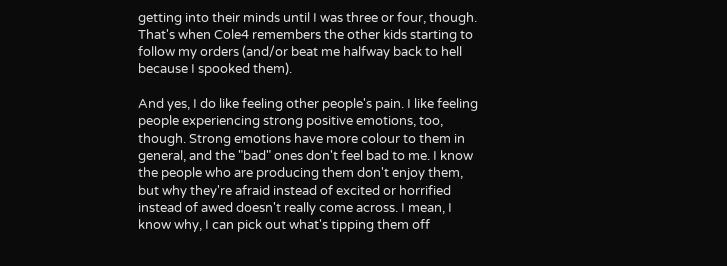getting into their minds until I was three or four, though. That's when Cole4 remembers the other kids starting to follow my orders (and/or beat me halfway back to hell because I spooked them).

And yes, I do like feeling other people's pain. I like feeling people experiencing strong positive emotions, too, though. Strong emotions have more colour to them in general, and the "bad" ones don't feel bad to me. I know the people who are producing them don't enjoy them, but why they're afraid instead of excited or horrified instead of awed doesn't really come across. I mean, I know why, I can pick out what's tipping them off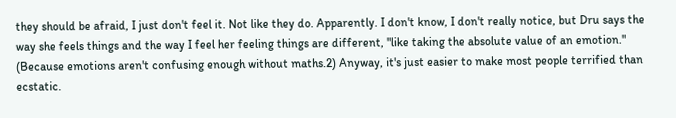they should be afraid, I just don't feel it. Not like they do. Apparently. I don't know, I don't really notice, but Dru says the way she feels things and the way I feel her feeling things are different, "like taking the absolute value of an emotion." (Because emotions aren't confusing enough without maths.2) Anyway, it's just easier to make most people terrified than ecstatic.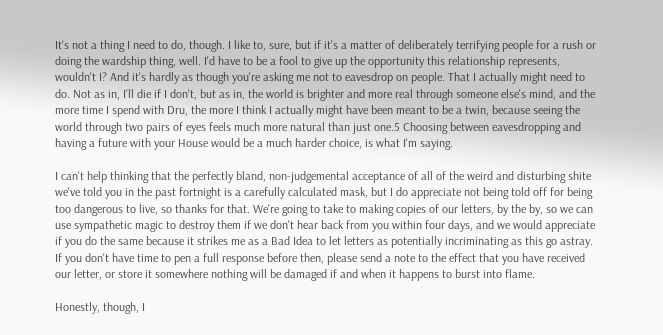It's not a thing I need to do, though. I like to, sure, but if it's a matter of deliberately terrifying people for a rush or doing the wardship thing, well. I'd have to be a fool to give up the opportunity this relationship represents, wouldn't I? And it's hardly as though you're asking me not to eavesdrop on people. That I actually might need to do. Not as in, I'll die if I don't, but as in, the world is brighter and more real through someone else's mind, and the more time I spend with Dru, the more I think I actually might have been meant to be a twin, because seeing the world through two pairs of eyes feels much more natural than just one.5 Choosing between eavesdropping and having a future with your House would be a much harder choice, is what I'm saying.

I can't help thinking that the perfectly bland, non-judgemental acceptance of all of the weird and disturbing shite we've told you in the past fortnight is a carefully calculated mask, but I do appreciate not being told off for being too dangerous to live, so thanks for that. We're going to take to making copies of our letters, by the by, so we can use sympathetic magic to destroy them if we don't hear back from you within four days, and we would appreciate if you do the same because it strikes me as a Bad Idea to let letters as potentially incriminating as this go astray. If you don't have time to pen a full response before then, please send a note to the effect that you have received our letter, or store it somewhere nothing will be damaged if and when it happens to burst into flame.

Honestly, though, I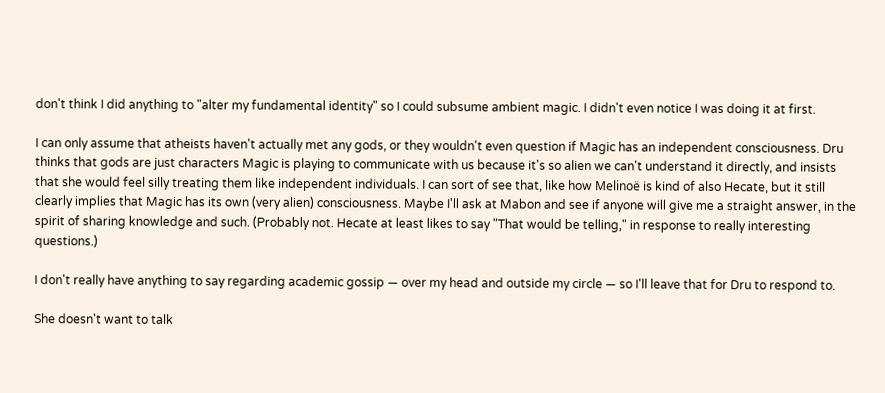don't think I did anything to "alter my fundamental identity" so I could subsume ambient magic. I didn't even notice I was doing it at first.

I can only assume that atheists haven't actually met any gods, or they wouldn't even question if Magic has an independent consciousness. Dru thinks that gods are just characters Magic is playing to communicate with us because it's so alien we can't understand it directly, and insists that she would feel silly treating them like independent individuals. I can sort of see that, like how Melinoë is kind of also Hecate, but it still clearly implies that Magic has its own (very alien) consciousness. Maybe I'll ask at Mabon and see if anyone will give me a straight answer, in the spirit of sharing knowledge and such. (Probably not. Hecate at least likes to say "That would be telling," in response to really interesting questions.)

I don't really have anything to say regarding academic gossip — over my head and outside my circle — so I'll leave that for Dru to respond to.

She doesn't want to talk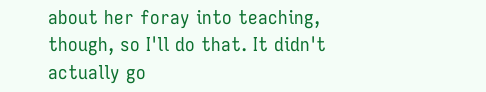about her foray into teaching, though, so I'll do that. It didn't actually go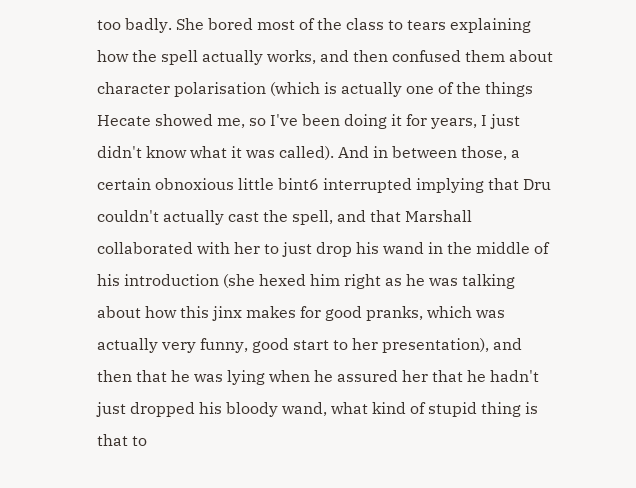too badly. She bored most of the class to tears explaining how the spell actually works, and then confused them about character polarisation (which is actually one of the things Hecate showed me, so I've been doing it for years, I just didn't know what it was called). And in between those, a certain obnoxious little bint6 interrupted implying that Dru couldn't actually cast the spell, and that Marshall collaborated with her to just drop his wand in the middle of his introduction (she hexed him right as he was talking about how this jinx makes for good pranks, which was actually very funny, good start to her presentation), and then that he was lying when he assured her that he hadn't just dropped his bloody wand, what kind of stupid thing is that to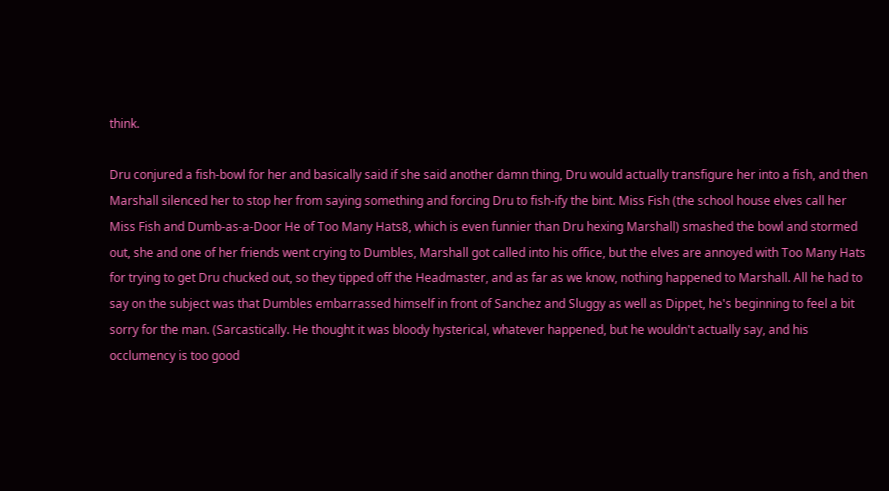think.

Dru conjured a fish-bowl for her and basically said if she said another damn thing, Dru would actually transfigure her into a fish, and then Marshall silenced her to stop her from saying something and forcing Dru to fish-ify the bint. Miss Fish (the school house elves call her Miss Fish and Dumb-as-a-Door He of Too Many Hats8, which is even funnier than Dru hexing Marshall) smashed the bowl and stormed out, she and one of her friends went crying to Dumbles, Marshall got called into his office, but the elves are annoyed with Too Many Hats for trying to get Dru chucked out, so they tipped off the Headmaster, and as far as we know, nothing happened to Marshall. All he had to say on the subject was that Dumbles embarrassed himself in front of Sanchez and Sluggy as well as Dippet, he's beginning to feel a bit sorry for the man. (Sarcastically. He thought it was bloody hysterical, whatever happened, but he wouldn't actually say, and his occlumency is too good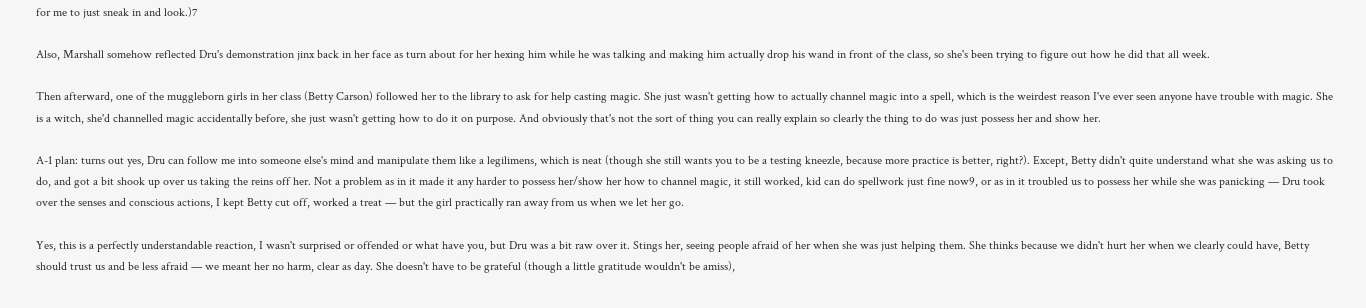for me to just sneak in and look.)7

Also, Marshall somehow reflected Dru's demonstration jinx back in her face as turn about for her hexing him while he was talking and making him actually drop his wand in front of the class, so she's been trying to figure out how he did that all week.

Then afterward, one of the muggleborn girls in her class (Betty Carson) followed her to the library to ask for help casting magic. She just wasn't getting how to actually channel magic into a spell, which is the weirdest reason I've ever seen anyone have trouble with magic. She is a witch, she'd channelled magic accidentally before, she just wasn't getting how to do it on purpose. And obviously that's not the sort of thing you can really explain so clearly the thing to do was just possess her and show her.

A-1 plan: turns out yes, Dru can follow me into someone else's mind and manipulate them like a legilimens, which is neat (though she still wants you to be a testing kneezle, because more practice is better, right?). Except, Betty didn't quite understand what she was asking us to do, and got a bit shook up over us taking the reins off her. Not a problem as in it made it any harder to possess her/show her how to channel magic, it still worked, kid can do spellwork just fine now9, or as in it troubled us to possess her while she was panicking — Dru took over the senses and conscious actions, I kept Betty cut off, worked a treat — but the girl practically ran away from us when we let her go.

Yes, this is a perfectly understandable reaction, I wasn't surprised or offended or what have you, but Dru was a bit raw over it. Stings her, seeing people afraid of her when she was just helping them. She thinks because we didn't hurt her when we clearly could have, Betty should trust us and be less afraid — we meant her no harm, clear as day. She doesn't have to be grateful (though a little gratitude wouldn't be amiss),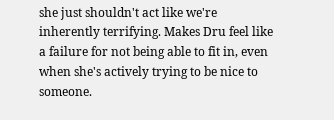she just shouldn't act like we're inherently terrifying. Makes Dru feel like a failure for not being able to fit in, even when she's actively trying to be nice to someone.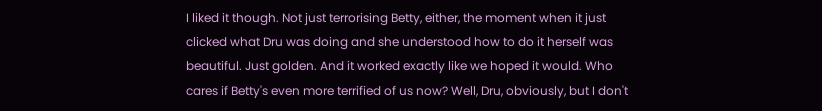I liked it though. Not just terrorising Betty, either, the moment when it just clicked what Dru was doing and she understood how to do it herself was beautiful. Just golden. And it worked exactly like we hoped it would. Who cares if Betty's even more terrified of us now? Well, Dru, obviously, but I don't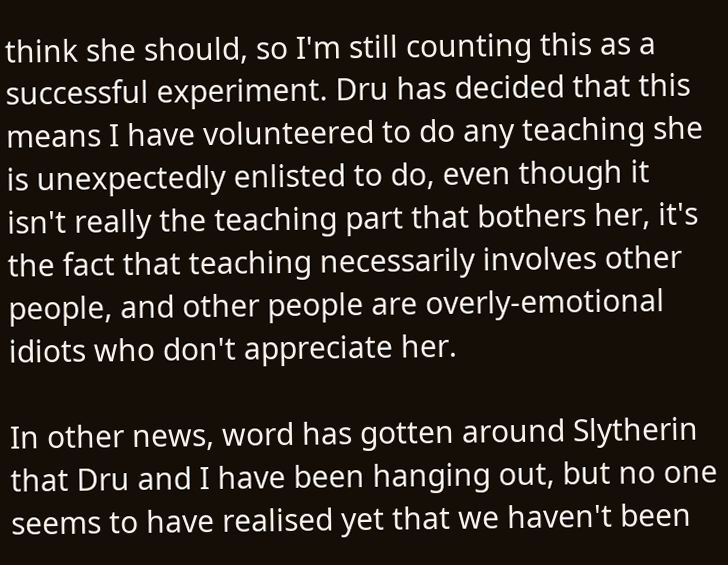think she should, so I'm still counting this as a successful experiment. Dru has decided that this means I have volunteered to do any teaching she is unexpectedly enlisted to do, even though it isn't really the teaching part that bothers her, it's the fact that teaching necessarily involves other people, and other people are overly-emotional idiots who don't appreciate her.

In other news, word has gotten around Slytherin that Dru and I have been hanging out, but no one seems to have realised yet that we haven't been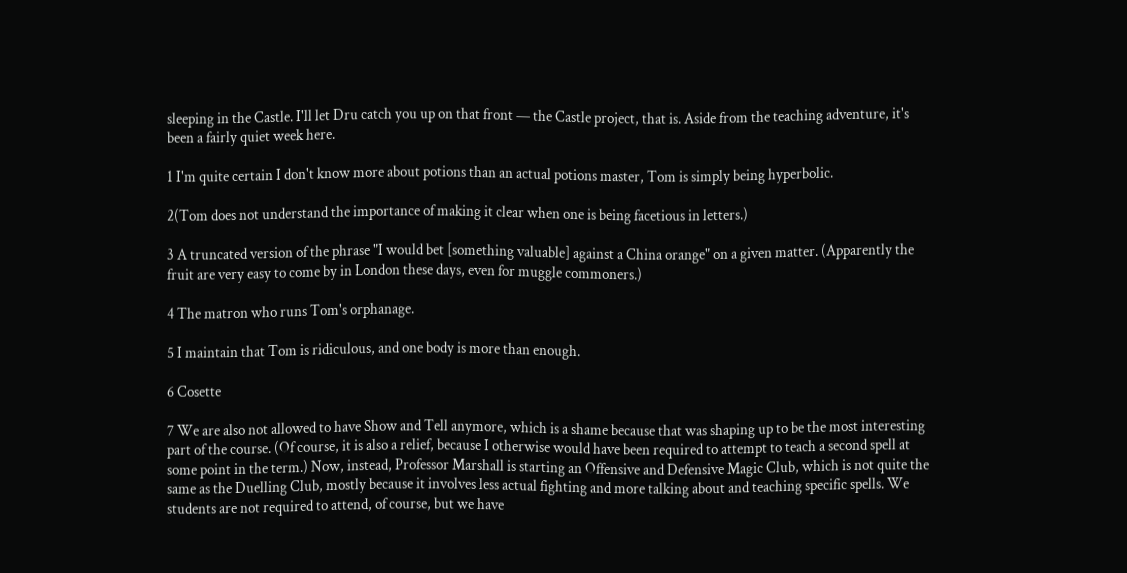sleeping in the Castle. I'll let Dru catch you up on that front — the Castle project, that is. Aside from the teaching adventure, it's been a fairly quiet week here.

1 I'm quite certain I don't know more about potions than an actual potions master, Tom is simply being hyperbolic.

2(Tom does not understand the importance of making it clear when one is being facetious in letters.)

3 A truncated version of the phrase "I would bet [something valuable] against a China orange" on a given matter. (Apparently the fruit are very easy to come by in London these days, even for muggle commoners.)

4 The matron who runs Tom's orphanage.

5 I maintain that Tom is ridiculous, and one body is more than enough.

6 Cosette

7 We are also not allowed to have Show and Tell anymore, which is a shame because that was shaping up to be the most interesting part of the course. (Of course, it is also a relief, because I otherwise would have been required to attempt to teach a second spell at some point in the term.) Now, instead, Professor Marshall is starting an Offensive and Defensive Magic Club, which is not quite the same as the Duelling Club, mostly because it involves less actual fighting and more talking about and teaching specific spells. We students are not required to attend, of course, but we have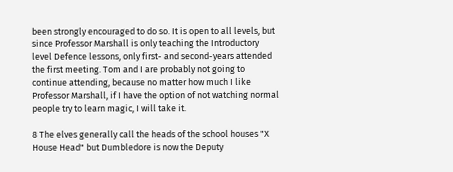been strongly encouraged to do so. It is open to all levels, but since Professor Marshall is only teaching the Introductory level Defence lessons, only first- and second-years attended the first meeting. Tom and I are probably not going to continue attending, because no matter how much I like Professor Marshall, if I have the option of not watching normal people try to learn magic, I will take it.

8 The elves generally call the heads of the school houses "X House Head" but Dumbledore is now the Deputy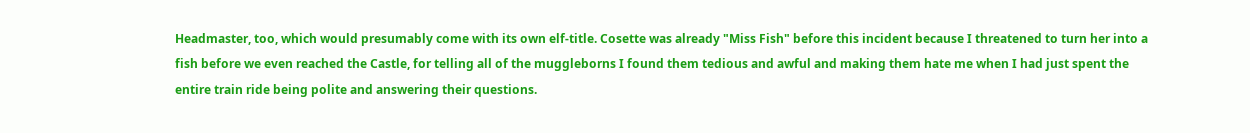Headmaster, too, which would presumably come with its own elf-title. Cosette was already "Miss Fish" before this incident because I threatened to turn her into a fish before we even reached the Castle, for telling all of the muggleborns I found them tedious and awful and making them hate me when I had just spent the entire train ride being polite and answering their questions.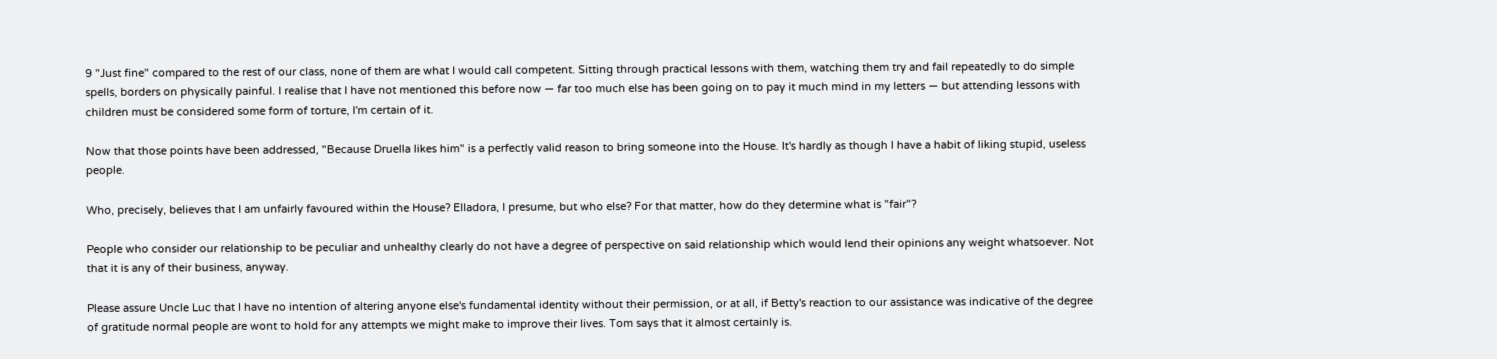9 "Just fine" compared to the rest of our class, none of them are what I would call competent. Sitting through practical lessons with them, watching them try and fail repeatedly to do simple spells, borders on physically painful. I realise that I have not mentioned this before now — far too much else has been going on to pay it much mind in my letters — but attending lessons with children must be considered some form of torture, I'm certain of it.

Now that those points have been addressed, "Because Druella likes him" is a perfectly valid reason to bring someone into the House. It's hardly as though I have a habit of liking stupid, useless people.

Who, precisely, believes that I am unfairly favoured within the House? Elladora, I presume, but who else? For that matter, how do they determine what is "fair"?

People who consider our relationship to be peculiar and unhealthy clearly do not have a degree of perspective on said relationship which would lend their opinions any weight whatsoever. Not that it is any of their business, anyway.

Please assure Uncle Luc that I have no intention of altering anyone else's fundamental identity without their permission, or at all, if Betty's reaction to our assistance was indicative of the degree of gratitude normal people are wont to hold for any attempts we might make to improve their lives. Tom says that it almost certainly is.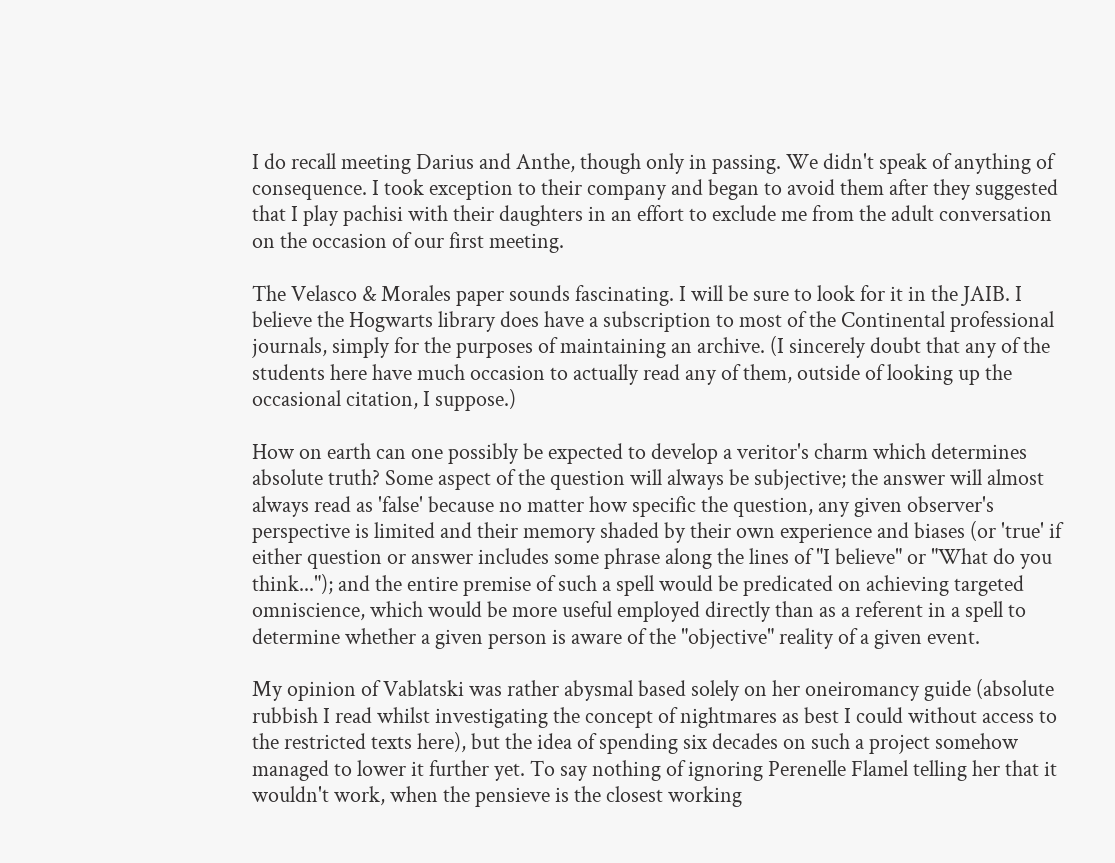I do recall meeting Darius and Anthe, though only in passing. We didn't speak of anything of consequence. I took exception to their company and began to avoid them after they suggested that I play pachisi with their daughters in an effort to exclude me from the adult conversation on the occasion of our first meeting.

The Velasco & Morales paper sounds fascinating. I will be sure to look for it in the JAIB. I believe the Hogwarts library does have a subscription to most of the Continental professional journals, simply for the purposes of maintaining an archive. (I sincerely doubt that any of the students here have much occasion to actually read any of them, outside of looking up the occasional citation, I suppose.)

How on earth can one possibly be expected to develop a veritor's charm which determines absolute truth? Some aspect of the question will always be subjective; the answer will almost always read as 'false' because no matter how specific the question, any given observer's perspective is limited and their memory shaded by their own experience and biases (or 'true' if either question or answer includes some phrase along the lines of "I believe" or "What do you think..."); and the entire premise of such a spell would be predicated on achieving targeted omniscience, which would be more useful employed directly than as a referent in a spell to determine whether a given person is aware of the "objective" reality of a given event.

My opinion of Vablatski was rather abysmal based solely on her oneiromancy guide (absolute rubbish I read whilst investigating the concept of nightmares as best I could without access to the restricted texts here), but the idea of spending six decades on such a project somehow managed to lower it further yet. To say nothing of ignoring Perenelle Flamel telling her that it wouldn't work, when the pensieve is the closest working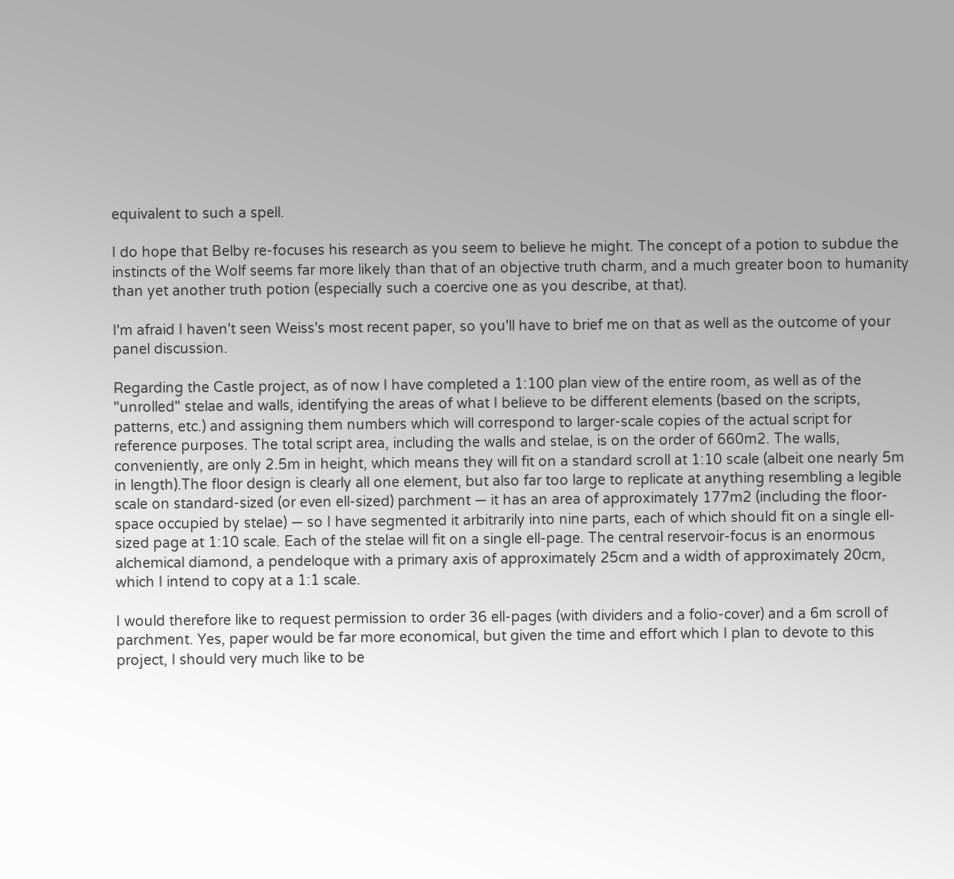equivalent to such a spell.

I do hope that Belby re-focuses his research as you seem to believe he might. The concept of a potion to subdue the instincts of the Wolf seems far more likely than that of an objective truth charm, and a much greater boon to humanity than yet another truth potion (especially such a coercive one as you describe, at that).

I'm afraid I haven't seen Weiss's most recent paper, so you'll have to brief me on that as well as the outcome of your panel discussion.

Regarding the Castle project, as of now I have completed a 1:100 plan view of the entire room, as well as of the "unrolled" stelae and walls, identifying the areas of what I believe to be different elements (based on the scripts, patterns, etc.) and assigning them numbers which will correspond to larger-scale copies of the actual script for reference purposes. The total script area, including the walls and stelae, is on the order of 660m2. The walls, conveniently, are only 2.5m in height, which means they will fit on a standard scroll at 1:10 scale (albeit one nearly 5m in length).The floor design is clearly all one element, but also far too large to replicate at anything resembling a legible scale on standard-sized (or even ell-sized) parchment — it has an area of approximately 177m2 (including the floor-space occupied by stelae) — so I have segmented it arbitrarily into nine parts, each of which should fit on a single ell-sized page at 1:10 scale. Each of the stelae will fit on a single ell-page. The central reservoir-focus is an enormous alchemical diamond, a pendeloque with a primary axis of approximately 25cm and a width of approximately 20cm, which I intend to copy at a 1:1 scale.

I would therefore like to request permission to order 36 ell-pages (with dividers and a folio-cover) and a 6m scroll of parchment. Yes, paper would be far more economical, but given the time and effort which I plan to devote to this project, I should very much like to be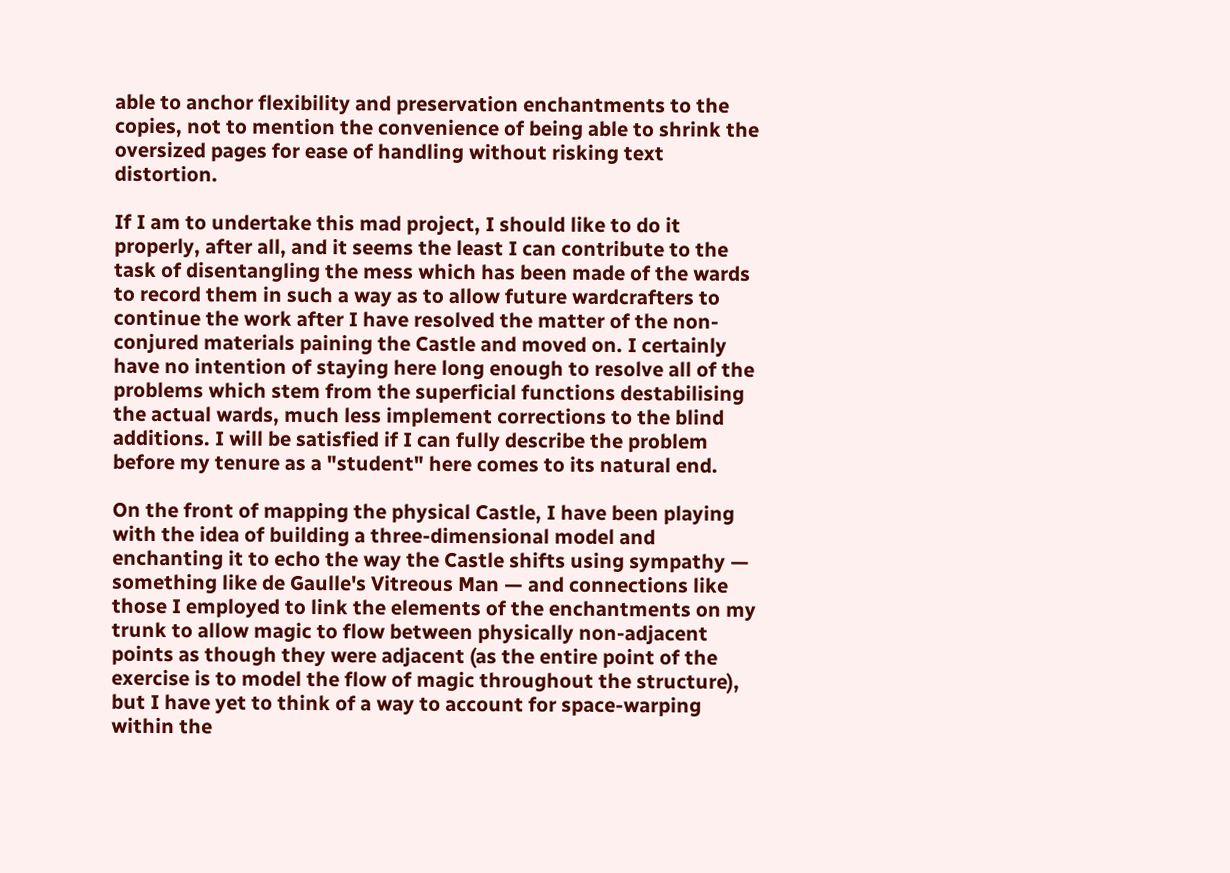able to anchor flexibility and preservation enchantments to the copies, not to mention the convenience of being able to shrink the oversized pages for ease of handling without risking text distortion.

If I am to undertake this mad project, I should like to do it properly, after all, and it seems the least I can contribute to the task of disentangling the mess which has been made of the wards to record them in such a way as to allow future wardcrafters to continue the work after I have resolved the matter of the non-conjured materials paining the Castle and moved on. I certainly have no intention of staying here long enough to resolve all of the problems which stem from the superficial functions destabilising the actual wards, much less implement corrections to the blind additions. I will be satisfied if I can fully describe the problem before my tenure as a "student" here comes to its natural end.

On the front of mapping the physical Castle, I have been playing with the idea of building a three-dimensional model and enchanting it to echo the way the Castle shifts using sympathy — something like de Gaulle's Vitreous Man — and connections like those I employed to link the elements of the enchantments on my trunk to allow magic to flow between physically non-adjacent points as though they were adjacent (as the entire point of the exercise is to model the flow of magic throughout the structure), but I have yet to think of a way to account for space-warping within the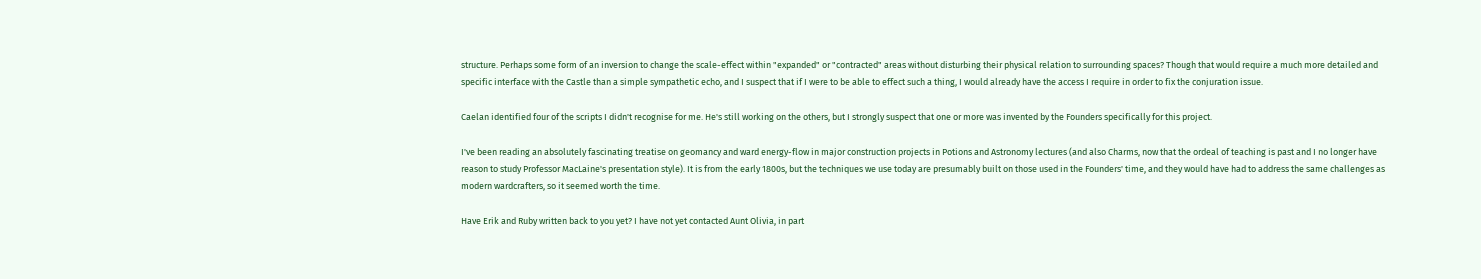structure. Perhaps some form of an inversion to change the scale-effect within "expanded" or "contracted" areas without disturbing their physical relation to surrounding spaces? Though that would require a much more detailed and specific interface with the Castle than a simple sympathetic echo, and I suspect that if I were to be able to effect such a thing, I would already have the access I require in order to fix the conjuration issue.

Caelan identified four of the scripts I didn't recognise for me. He's still working on the others, but I strongly suspect that one or more was invented by the Founders specifically for this project.

I've been reading an absolutely fascinating treatise on geomancy and ward energy-flow in major construction projects in Potions and Astronomy lectures (and also Charms, now that the ordeal of teaching is past and I no longer have reason to study Professor MacLaine's presentation style). It is from the early 1800s, but the techniques we use today are presumably built on those used in the Founders' time, and they would have had to address the same challenges as modern wardcrafters, so it seemed worth the time.

Have Erik and Ruby written back to you yet? I have not yet contacted Aunt Olivia, in part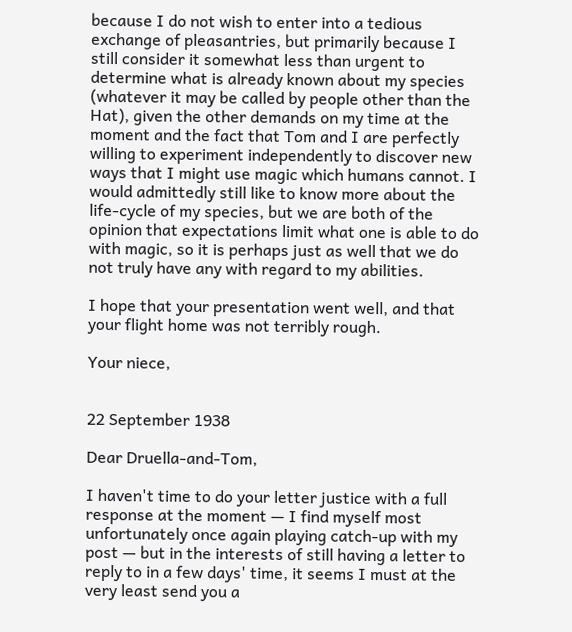because I do not wish to enter into a tedious exchange of pleasantries, but primarily because I still consider it somewhat less than urgent to determine what is already known about my species (whatever it may be called by people other than the Hat), given the other demands on my time at the moment and the fact that Tom and I are perfectly willing to experiment independently to discover new ways that I might use magic which humans cannot. I would admittedly still like to know more about the life-cycle of my species, but we are both of the opinion that expectations limit what one is able to do with magic, so it is perhaps just as well that we do not truly have any with regard to my abilities.

I hope that your presentation went well, and that your flight home was not terribly rough.

Your niece,


22 September 1938

Dear Druella-and-Tom,

I haven't time to do your letter justice with a full response at the moment — I find myself most unfortunately once again playing catch-up with my post — but in the interests of still having a letter to reply to in a few days' time, it seems I must at the very least send you a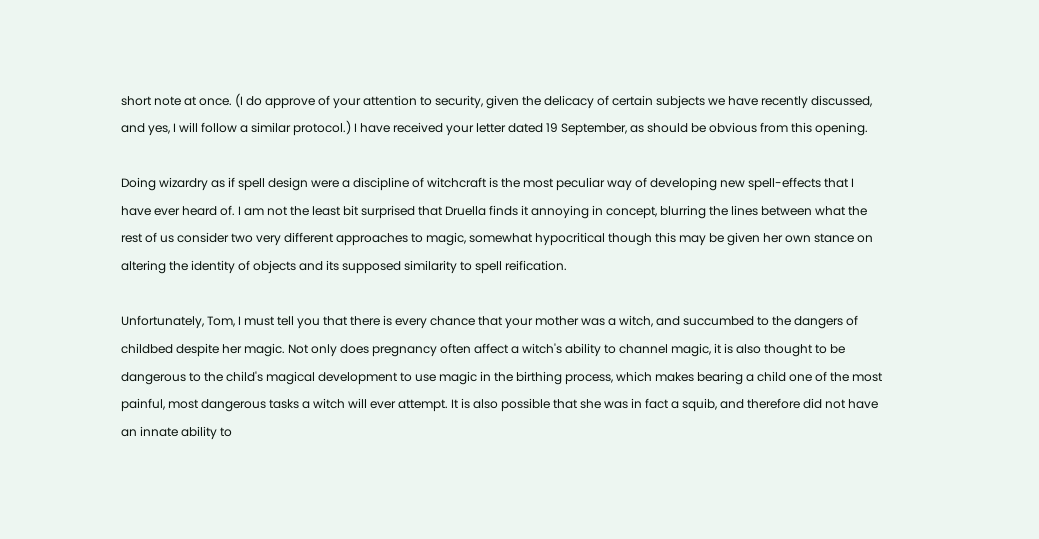short note at once. (I do approve of your attention to security, given the delicacy of certain subjects we have recently discussed, and yes, I will follow a similar protocol.) I have received your letter dated 19 September, as should be obvious from this opening.

Doing wizardry as if spell design were a discipline of witchcraft is the most peculiar way of developing new spell-effects that I have ever heard of. I am not the least bit surprised that Druella finds it annoying in concept, blurring the lines between what the rest of us consider two very different approaches to magic, somewhat hypocritical though this may be given her own stance on altering the identity of objects and its supposed similarity to spell reification.

Unfortunately, Tom, I must tell you that there is every chance that your mother was a witch, and succumbed to the dangers of childbed despite her magic. Not only does pregnancy often affect a witch's ability to channel magic, it is also thought to be dangerous to the child's magical development to use magic in the birthing process, which makes bearing a child one of the most painful, most dangerous tasks a witch will ever attempt. It is also possible that she was in fact a squib, and therefore did not have an innate ability to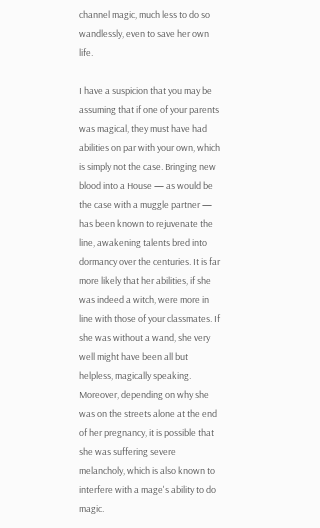channel magic, much less to do so wandlessly, even to save her own life.

I have a suspicion that you may be assuming that if one of your parents was magical, they must have had abilities on par with your own, which is simply not the case. Bringing new blood into a House — as would be the case with a muggle partner — has been known to rejuvenate the line, awakening talents bred into dormancy over the centuries. It is far more likely that her abilities, if she was indeed a witch, were more in line with those of your classmates. If she was without a wand, she very well might have been all but helpless, magically speaking. Moreover, depending on why she was on the streets alone at the end of her pregnancy, it is possible that she was suffering severe melancholy, which is also known to interfere with a mage's ability to do magic.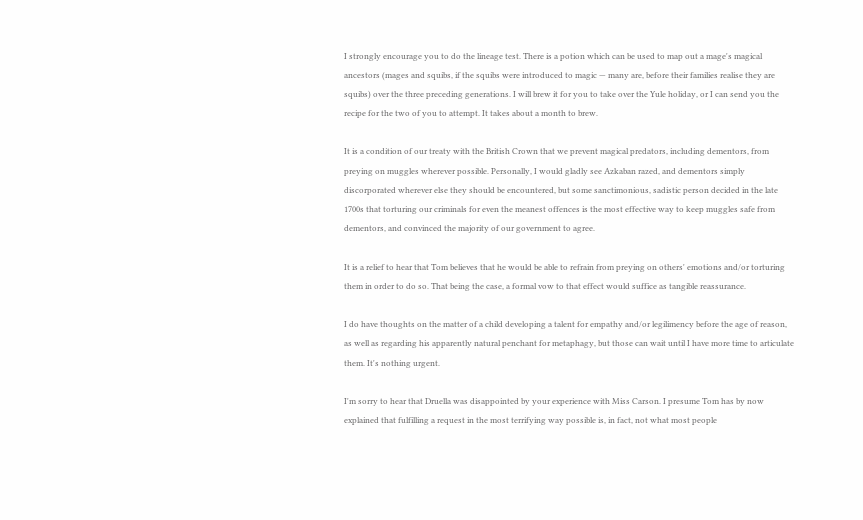I strongly encourage you to do the lineage test. There is a potion which can be used to map out a mage's magical ancestors (mages and squibs, if the squibs were introduced to magic — many are, before their families realise they are squibs) over the three preceding generations. I will brew it for you to take over the Yule holiday, or I can send you the recipe for the two of you to attempt. It takes about a month to brew.

It is a condition of our treaty with the British Crown that we prevent magical predators, including dementors, from preying on muggles wherever possible. Personally, I would gladly see Azkaban razed, and dementors simply discorporated wherever else they should be encountered, but some sanctimonious, sadistic person decided in the late 1700s that torturing our criminals for even the meanest offences is the most effective way to keep muggles safe from dementors, and convinced the majority of our government to agree.

It is a relief to hear that Tom believes that he would be able to refrain from preying on others' emotions and/or torturing them in order to do so. That being the case, a formal vow to that effect would suffice as tangible reassurance.

I do have thoughts on the matter of a child developing a talent for empathy and/or legilimency before the age of reason, as well as regarding his apparently natural penchant for metaphagy, but those can wait until I have more time to articulate them. It's nothing urgent.

I'm sorry to hear that Druella was disappointed by your experience with Miss Carson. I presume Tom has by now explained that fulfilling a request in the most terrifying way possible is, in fact, not what most people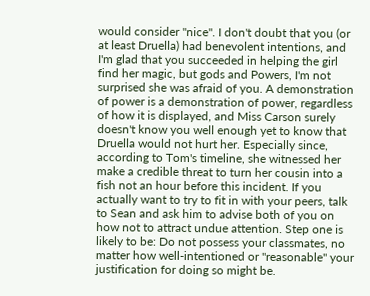would consider "nice". I don't doubt that you (or at least Druella) had benevolent intentions, and I'm glad that you succeeded in helping the girl find her magic, but gods and Powers, I'm not surprised she was afraid of you. A demonstration of power is a demonstration of power, regardless of how it is displayed, and Miss Carson surely doesn't know you well enough yet to know that Druella would not hurt her. Especially since, according to Tom's timeline, she witnessed her make a credible threat to turn her cousin into a fish not an hour before this incident. If you actually want to try to fit in with your peers, talk to Sean and ask him to advise both of you on how not to attract undue attention. Step one is likely to be: Do not possess your classmates, no matter how well-intentioned or "reasonable" your justification for doing so might be.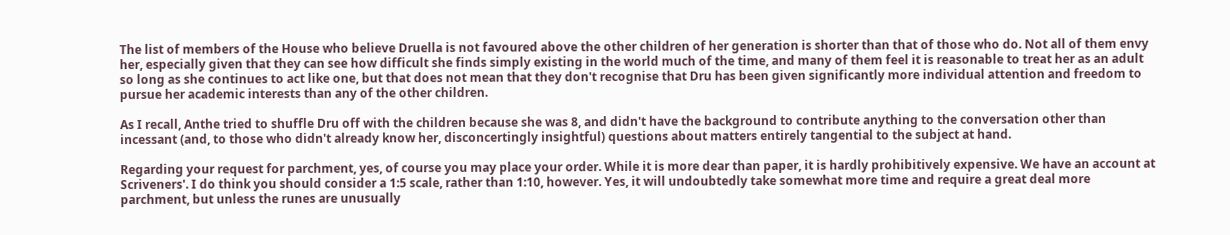The list of members of the House who believe Druella is not favoured above the other children of her generation is shorter than that of those who do. Not all of them envy her, especially given that they can see how difficult she finds simply existing in the world much of the time, and many of them feel it is reasonable to treat her as an adult so long as she continues to act like one, but that does not mean that they don't recognise that Dru has been given significantly more individual attention and freedom to pursue her academic interests than any of the other children.

As I recall, Anthe tried to shuffle Dru off with the children because she was 8, and didn't have the background to contribute anything to the conversation other than incessant (and, to those who didn't already know her, disconcertingly insightful) questions about matters entirely tangential to the subject at hand.

Regarding your request for parchment, yes, of course you may place your order. While it is more dear than paper, it is hardly prohibitively expensive. We have an account at Scriveners'. I do think you should consider a 1:5 scale, rather than 1:10, however. Yes, it will undoubtedly take somewhat more time and require a great deal more parchment, but unless the runes are unusually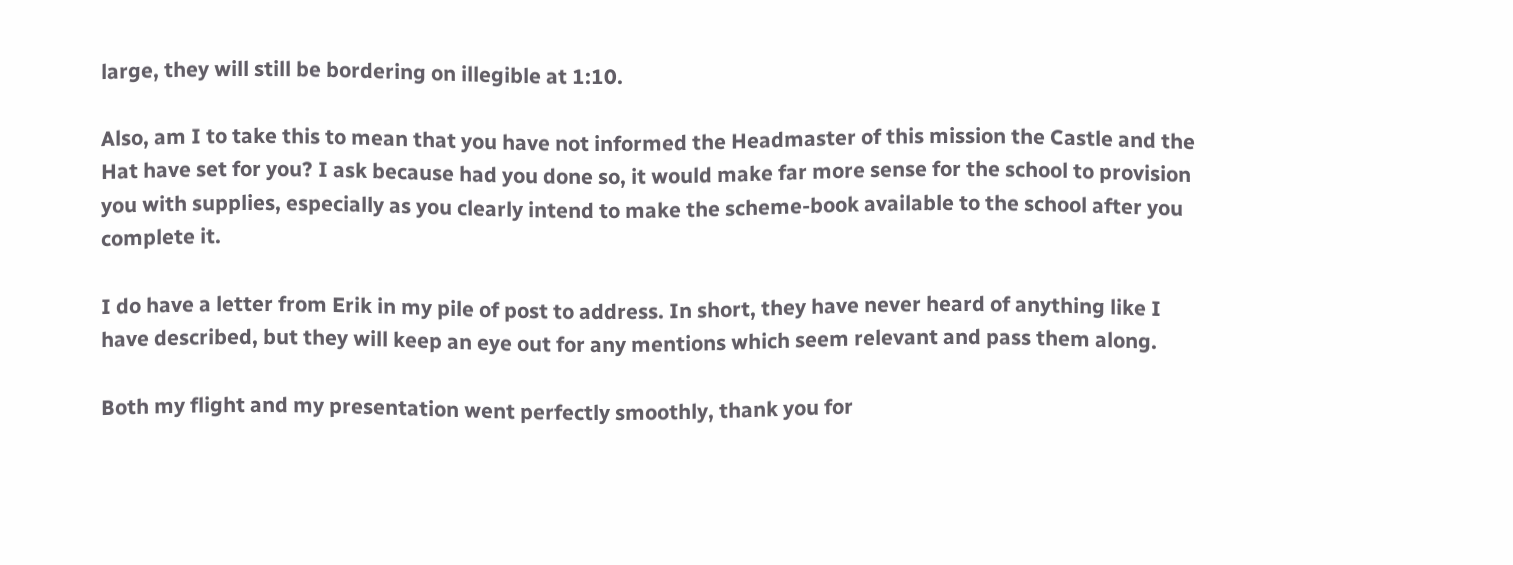large, they will still be bordering on illegible at 1:10.

Also, am I to take this to mean that you have not informed the Headmaster of this mission the Castle and the Hat have set for you? I ask because had you done so, it would make far more sense for the school to provision you with supplies, especially as you clearly intend to make the scheme-book available to the school after you complete it.

I do have a letter from Erik in my pile of post to address. In short, they have never heard of anything like I have described, but they will keep an eye out for any mentions which seem relevant and pass them along.

Both my flight and my presentation went perfectly smoothly, thank you for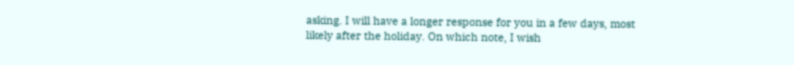asking. I will have a longer response for you in a few days, most likely after the holiday. On which note, I wish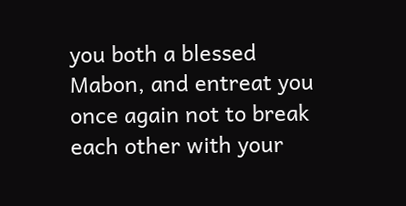you both a blessed Mabon, and entreat you once again not to break each other with your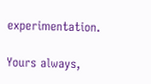experimentation.

Yours always,